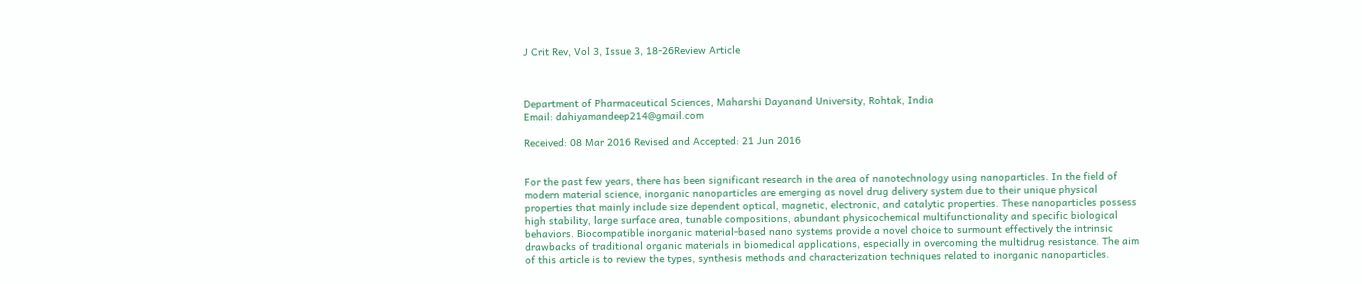J Crit Rev, Vol 3, Issue 3, 18-26Review Article



Department of Pharmaceutical Sciences, Maharshi Dayanand University, Rohtak, India
Email: dahiyamandeep214@gmail.com

Received: 08 Mar 2016 Revised and Accepted: 21 Jun 2016


For the past few years, there has been significant research in the area of nanotechnology using nanoparticles. In the field of modern material science, inorganic nanoparticles are emerging as novel drug delivery system due to their unique physical properties that mainly include size dependent optical, magnetic, electronic, and catalytic properties. These nanoparticles possess high stability, large surface area, tunable compositions, abundant physicochemical multifunctionality and specific biological behaviors. Biocompatible inorganic material-based nano systems provide a novel choice to surmount effectively the intrinsic drawbacks of traditional organic materials in biomedical applications, especially in overcoming the multidrug resistance. The aim of this article is to review the types, synthesis methods and characterization techniques related to inorganic nanoparticles.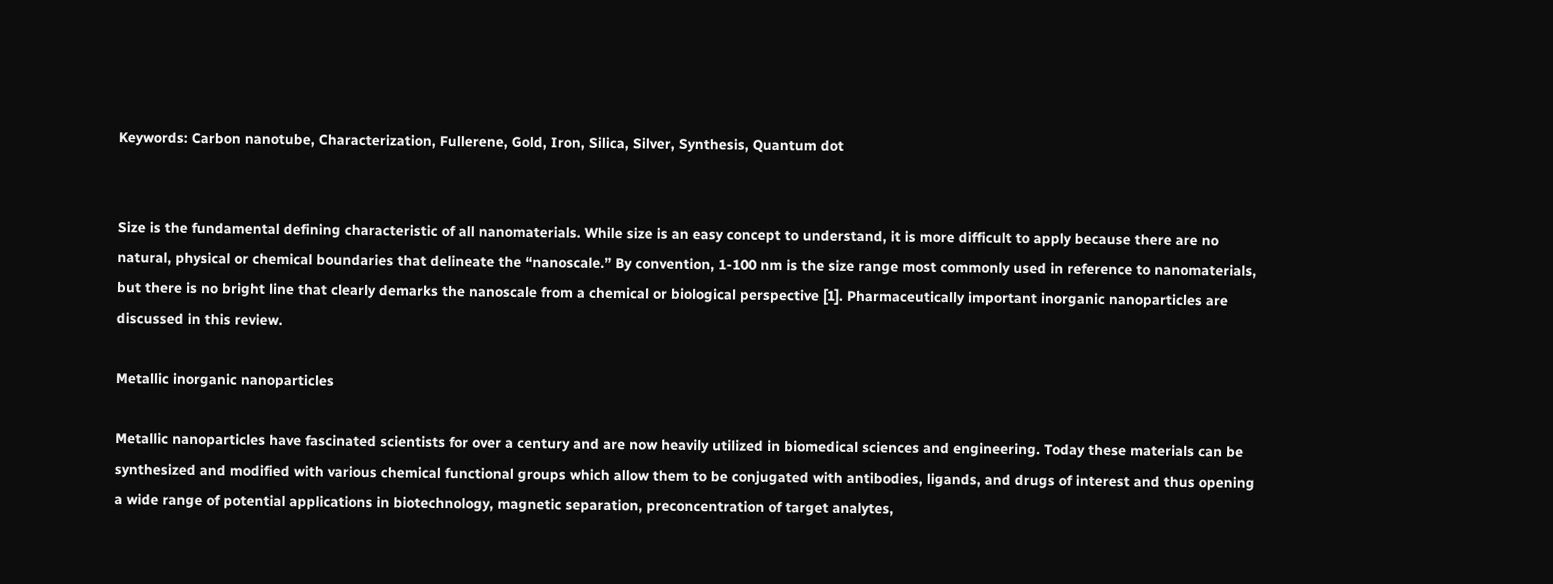Keywords: Carbon nanotube, Characterization, Fullerene, Gold, Iron, Silica, Silver, Synthesis, Quantum dot


Size is the fundamental defining characteristic of all nanomaterials. While size is an easy concept to understand, it is more difficult to apply because there are no natural, physical or chemical boundaries that delineate the “nanoscale.” By convention, 1-100 nm is the size range most commonly used in reference to nanomaterials, but there is no bright line that clearly demarks the nanoscale from a chemical or biological perspective [1]. Pharmaceutically important inorganic nanoparticles are discussed in this review.

Metallic inorganic nanoparticles

Metallic nanoparticles have fascinated scientists for over a century and are now heavily utilized in biomedical sciences and engineering. Today these materials can be synthesized and modified with various chemical functional groups which allow them to be conjugated with antibodies, ligands, and drugs of interest and thus opening a wide range of potential applications in biotechnology, magnetic separation, preconcentration of target analytes,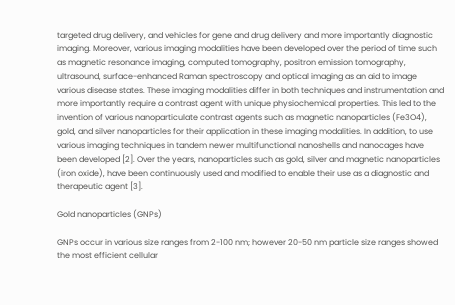targeted drug delivery, and vehicles for gene and drug delivery and more importantly diagnostic imaging. Moreover, various imaging modalities have been developed over the period of time such as magnetic resonance imaging, computed tomography, positron emission tomography, ultrasound, surface-enhanced Raman spectroscopy and optical imaging as an aid to image various disease states. These imaging modalities differ in both techniques and instrumentation and more importantly require a contrast agent with unique physiochemical properties. This led to the invention of various nanoparticulate contrast agents such as magnetic nanoparticles (Fe3O4), gold, and silver nanoparticles for their application in these imaging modalities. In addition, to use various imaging techniques in tandem newer multifunctional nanoshells and nanocages have been developed [2]. Over the years, nanoparticles such as gold, silver and magnetic nanoparticles (iron oxide), have been continuously used and modified to enable their use as a diagnostic and therapeutic agent [3].

Gold nanoparticles (GNPs)

GNPs occur in various size ranges from 2-100 nm; however 20-50 nm particle size ranges showed the most efficient cellular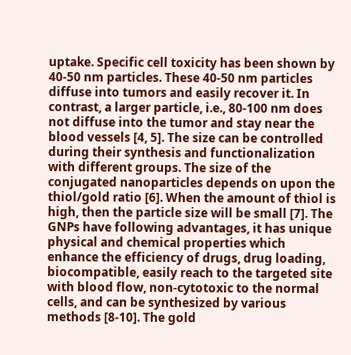uptake. Specific cell toxicity has been shown by 40-50 nm particles. These 40-50 nm particles diffuse into tumors and easily recover it. In contrast, a larger particle, i.e., 80-100 nm does not diffuse into the tumor and stay near the blood vessels [4, 5]. The size can be controlled during their synthesis and functionalization with different groups. The size of the conjugated nanoparticles depends on upon the thiol/gold ratio [6]. When the amount of thiol is high, then the particle size will be small [7]. The GNPs have following advantages, it has unique physical and chemical properties which enhance the efficiency of drugs, drug loading, biocompatible, easily reach to the targeted site with blood flow, non-cytotoxic to the normal cells, and can be synthesized by various methods [8-10]. The gold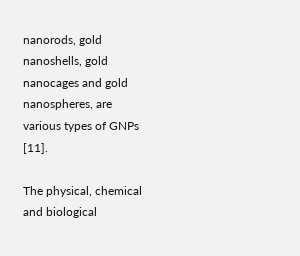nanorods, gold nanoshells, gold nanocages and gold nanospheres, are various types of GNPs [11].

The physical, chemical and biological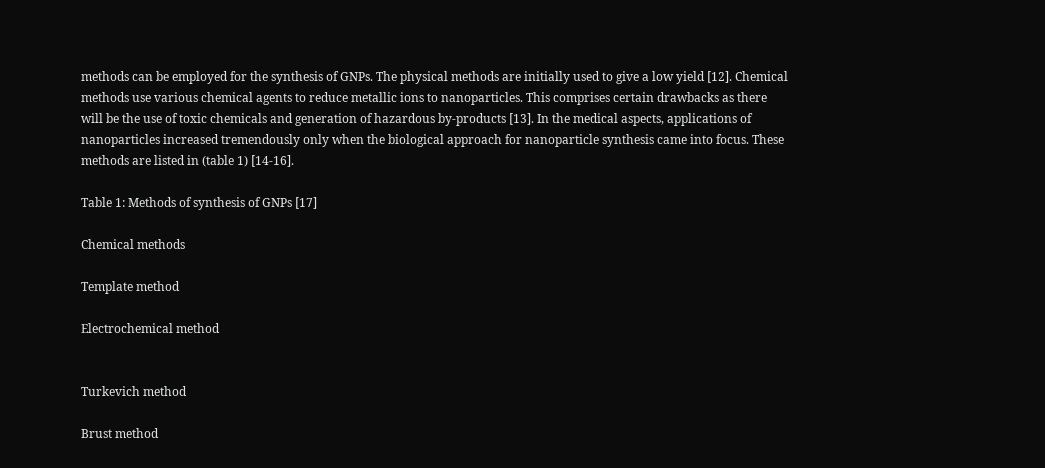methods can be employed for the synthesis of GNPs. The physical methods are initially used to give a low yield [12]. Chemical methods use various chemical agents to reduce metallic ions to nanoparticles. This comprises certain drawbacks as there will be the use of toxic chemicals and generation of hazardous by-products [13]. In the medical aspects, applications of nanoparticles increased tremendously only when the biological approach for nanoparticle synthesis came into focus. These methods are listed in (table 1) [14-16].

Table 1: Methods of synthesis of GNPs [17]

Chemical methods

Template method

Electrochemical method


Turkevich method

Brust method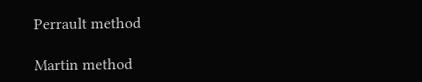Perrault method

Martin method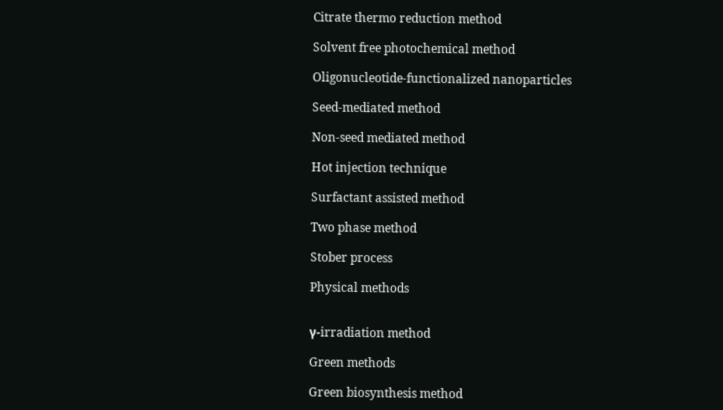Citrate thermo reduction method

Solvent free photochemical method

Oligonucleotide-functionalized nanoparticles

Seed-mediated method

Non-seed mediated method

Hot injection technique

Surfactant assisted method

Two phase method

Stober process

Physical methods


γ-irradiation method

Green methods

Green biosynthesis method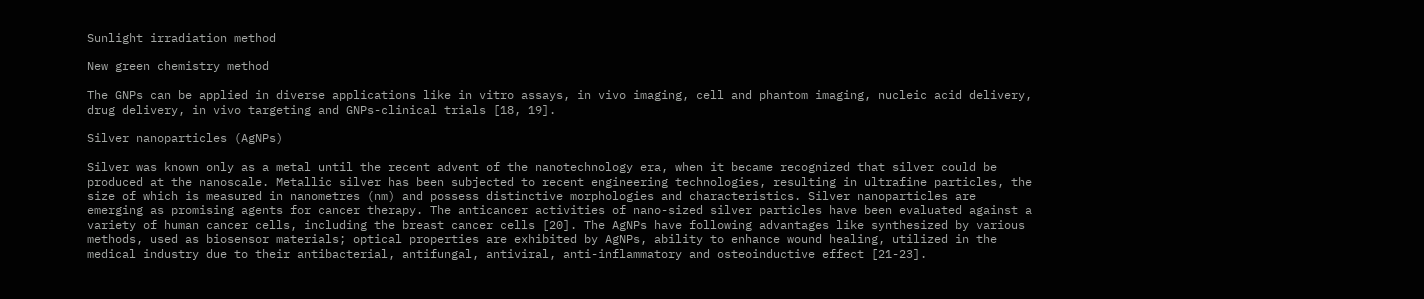Sunlight irradiation method

New green chemistry method

The GNPs can be applied in diverse applications like in vitro assays, in vivo imaging, cell and phantom imaging, nucleic acid delivery, drug delivery, in vivo targeting and GNPs-clinical trials [18, 19].

Silver nanoparticles (AgNPs)

Silver was known only as a metal until the recent advent of the nanotechnology era, when it became recognized that silver could be produced at the nanoscale. Metallic silver has been subjected to recent engineering technologies, resulting in ultrafine particles, the size of which is measured in nanometres (nm) and possess distinctive morphologies and characteristics. Silver nanoparticles are emerging as promising agents for cancer therapy. The anticancer activities of nano-sized silver particles have been evaluated against a variety of human cancer cells, including the breast cancer cells [20]. The AgNPs have following advantages like synthesized by various methods, used as biosensor materials; optical properties are exhibited by AgNPs, ability to enhance wound healing, utilized in the medical industry due to their antibacterial, antifungal, antiviral, anti-inflammatory and osteoinductive effect [21-23].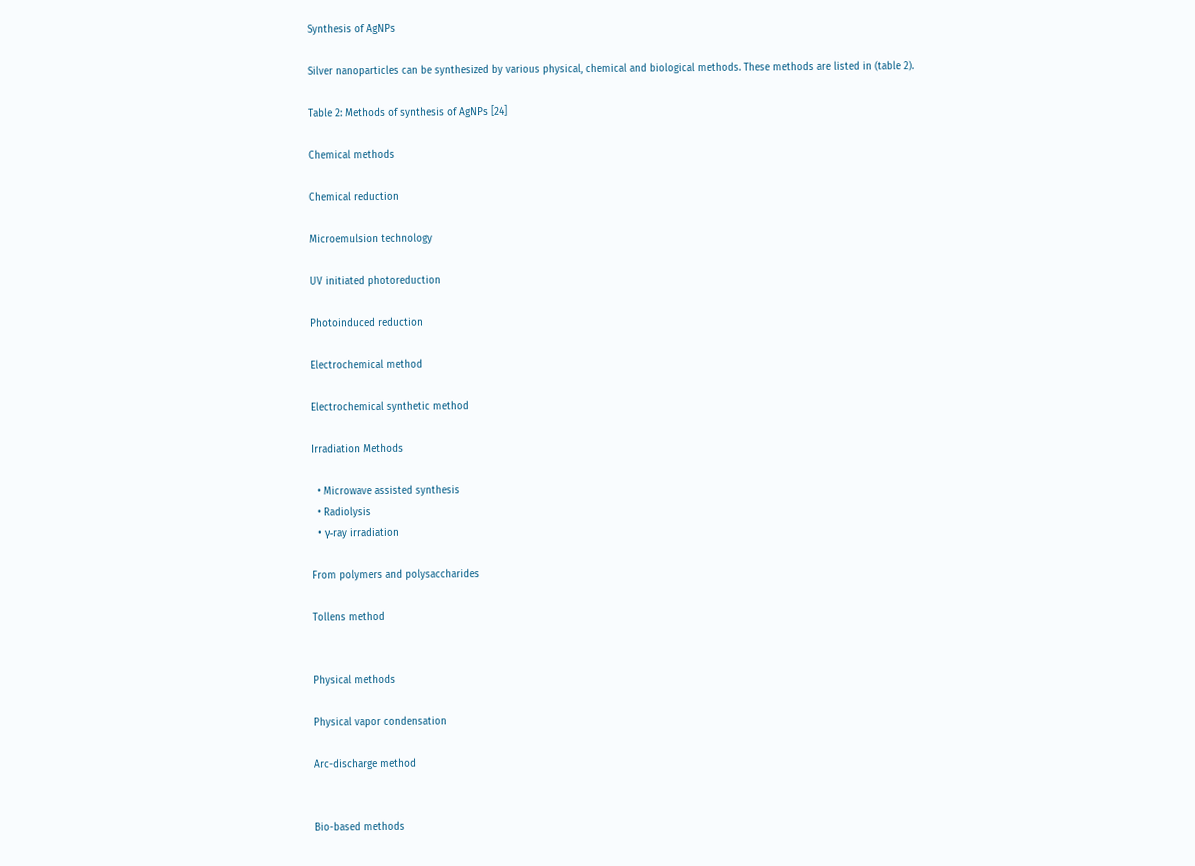Synthesis of AgNPs

Silver nanoparticles can be synthesized by various physical, chemical and biological methods. These methods are listed in (table 2).

Table 2: Methods of synthesis of AgNPs [24]

Chemical methods

Chemical reduction

Microemulsion technology

UV initiated photoreduction

Photoinduced reduction

Electrochemical method

Electrochemical synthetic method

Irradiation Methods

  • Microwave assisted synthesis
  • Radiolysis
  • γ-ray irradiation

From polymers and polysaccharides

Tollens method


Physical methods

Physical vapor condensation

Arc-discharge method


Bio-based methods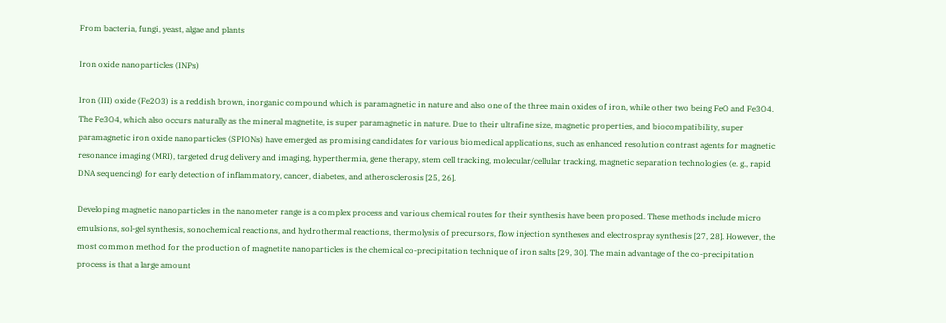From bacteria, fungi, yeast, algae and plants

Iron oxide nanoparticles (INPs)

Iron (III) oxide (Fe2O3) is a reddish brown, inorganic compound which is paramagnetic in nature and also one of the three main oxides of iron, while other two being FeO and Fe3O4. The Fe3O4, which also occurs naturally as the mineral magnetite, is super paramagnetic in nature. Due to their ultrafine size, magnetic properties, and biocompatibility, super paramagnetic iron oxide nanoparticles (SPIONs) have emerged as promising candidates for various biomedical applications, such as enhanced resolution contrast agents for magnetic resonance imaging (MRI), targeted drug delivery and imaging, hyperthermia, gene therapy, stem cell tracking, molecular/cellular tracking, magnetic separation technologies (e. g., rapid DNA sequencing) for early detection of inflammatory, cancer, diabetes, and atherosclerosis [25, 26].

Developing magnetic nanoparticles in the nanometer range is a complex process and various chemical routes for their synthesis have been proposed. These methods include micro emulsions, sol-gel synthesis, sonochemical reactions, and hydrothermal reactions, thermolysis of precursors, flow injection syntheses and electrospray synthesis [27, 28]. However, the most common method for the production of magnetite nanoparticles is the chemical co-precipitation technique of iron salts [29, 30]. The main advantage of the co-precipitation process is that a large amount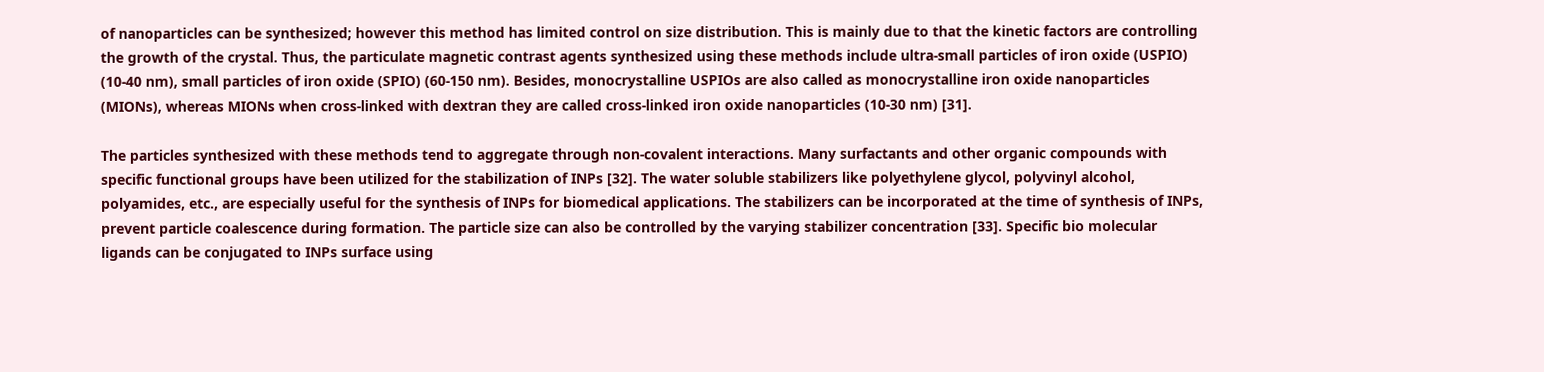of nanoparticles can be synthesized; however this method has limited control on size distribution. This is mainly due to that the kinetic factors are controlling the growth of the crystal. Thus, the particulate magnetic contrast agents synthesized using these methods include ultra-small particles of iron oxide (USPIO) (10-40 nm), small particles of iron oxide (SPIO) (60-150 nm). Besides, monocrystalline USPIOs are also called as monocrystalline iron oxide nanoparticles (MIONs), whereas MIONs when cross-linked with dextran they are called cross-linked iron oxide nanoparticles (10-30 nm) [31].

The particles synthesized with these methods tend to aggregate through non-covalent interactions. Many surfactants and other organic compounds with specific functional groups have been utilized for the stabilization of INPs [32]. The water soluble stabilizers like polyethylene glycol, polyvinyl alcohol, polyamides, etc., are especially useful for the synthesis of INPs for biomedical applications. The stabilizers can be incorporated at the time of synthesis of INPs, prevent particle coalescence during formation. The particle size can also be controlled by the varying stabilizer concentration [33]. Specific bio molecular ligands can be conjugated to INPs surface using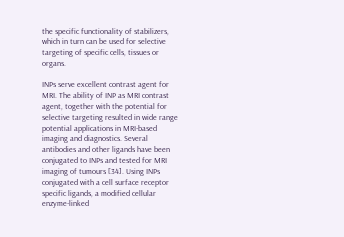the specific functionality of stabilizers, which in turn can be used for selective targeting of specific cells, tissues or organs.

INPs serve excellent contrast agent for MRI. The ability of INP as MRI contrast agent, together with the potential for selective targeting resulted in wide range potential applications in MRI-based imaging and diagnostics. Several antibodies and other ligands have been conjugated to INPs and tested for MRI imaging of tumours [34]. Using INPs conjugated with a cell surface receptor specific ligands, a modified cellular enzyme-linked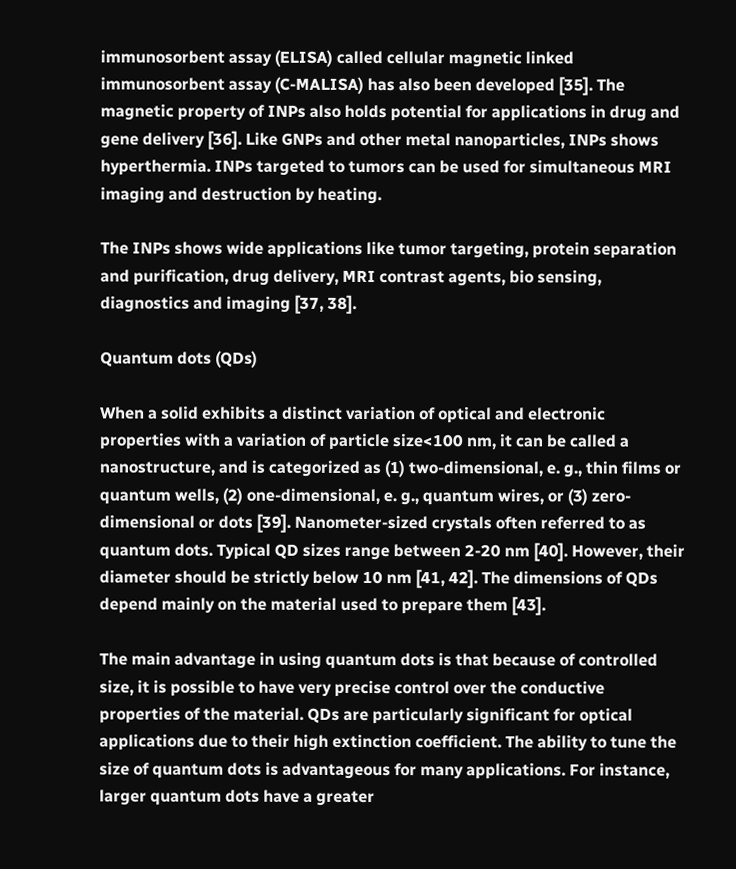immunosorbent assay (ELISA) called cellular magnetic linked immunosorbent assay (C-MALISA) has also been developed [35]. The magnetic property of INPs also holds potential for applications in drug and gene delivery [36]. Like GNPs and other metal nanoparticles, INPs shows hyperthermia. INPs targeted to tumors can be used for simultaneous MRI imaging and destruction by heating.

The INPs shows wide applications like tumor targeting, protein separation and purification, drug delivery, MRI contrast agents, bio sensing, diagnostics and imaging [37, 38].

Quantum dots (QDs)

When a solid exhibits a distinct variation of optical and electronic properties with a variation of particle size<100 nm, it can be called a nanostructure, and is categorized as (1) two-dimensional, e. g., thin films or quantum wells, (2) one-dimensional, e. g., quantum wires, or (3) zero-dimensional or dots [39]. Nanometer-sized crystals often referred to as quantum dots. Typical QD sizes range between 2-20 nm [40]. However, their diameter should be strictly below 10 nm [41, 42]. The dimensions of QDs depend mainly on the material used to prepare them [43].

The main advantage in using quantum dots is that because of controlled size, it is possible to have very precise control over the conductive properties of the material. QDs are particularly significant for optical applications due to their high extinction coefficient. The ability to tune the size of quantum dots is advantageous for many applications. For instance, larger quantum dots have a greater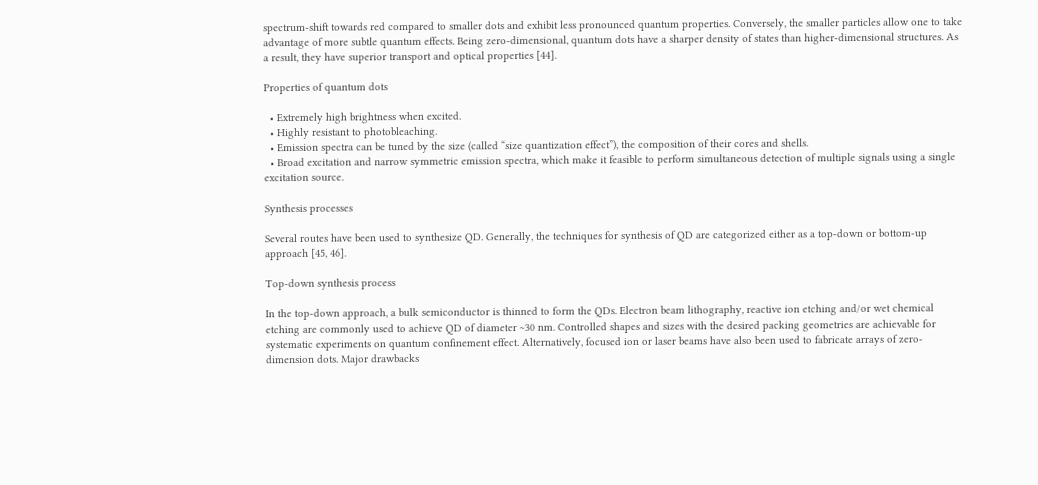spectrum-shift towards red compared to smaller dots and exhibit less pronounced quantum properties. Conversely, the smaller particles allow one to take advantage of more subtle quantum effects. Being zero-dimensional, quantum dots have a sharper density of states than higher-dimensional structures. As a result, they have superior transport and optical properties [44].

Properties of quantum dots

  • Extremely high brightness when excited.
  • Highly resistant to photobleaching.
  • Emission spectra can be tuned by the size (called “size quantization effect”), the composition of their cores and shells.
  • Broad excitation and narrow symmetric emission spectra, which make it feasible to perform simultaneous detection of multiple signals using a single excitation source.

Synthesis processes

Several routes have been used to synthesize QD. Generally, the techniques for synthesis of QD are categorized either as a top-down or bottom-up approach [45, 46].

Top-down synthesis process

In the top-down approach, a bulk semiconductor is thinned to form the QDs. Electron beam lithography, reactive ion etching and/or wet chemical etching are commonly used to achieve QD of diameter ~30 nm. Controlled shapes and sizes with the desired packing geometries are achievable for systematic experiments on quantum confinement effect. Alternatively, focused ion or laser beams have also been used to fabricate arrays of zero-dimension dots. Major drawbacks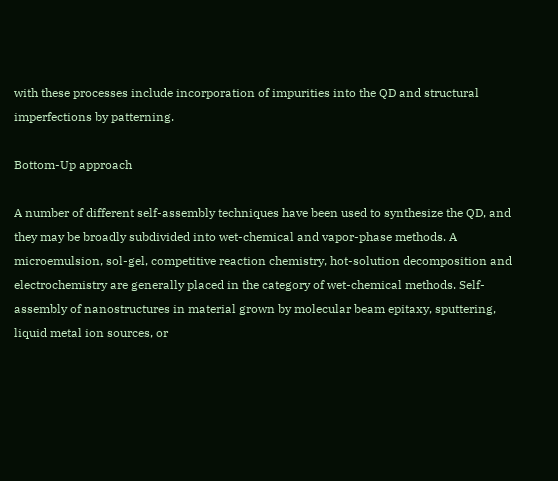with these processes include incorporation of impurities into the QD and structural imperfections by patterning.

Bottom-Up approach

A number of different self-assembly techniques have been used to synthesize the QD, and they may be broadly subdivided into wet-chemical and vapor-phase methods. A microemulsion, sol-gel, competitive reaction chemistry, hot-solution decomposition and electrochemistry are generally placed in the category of wet-chemical methods. Self-assembly of nanostructures in material grown by molecular beam epitaxy, sputtering, liquid metal ion sources, or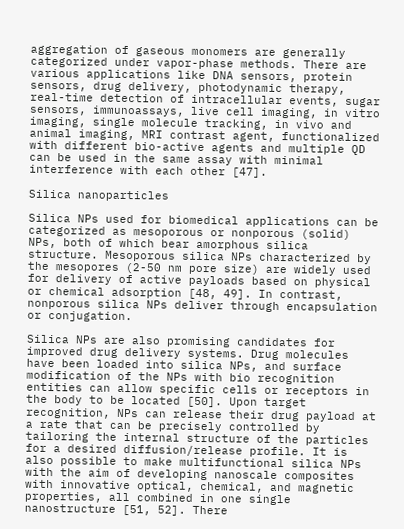aggregation of gaseous monomers are generally categorized under vapor-phase methods. There are various applications like DNA sensors, protein sensors, drug delivery, photodynamic therapy, real-time detection of intracellular events, sugar sensors, immunoassays, live cell imaging, in vitro imaging, single molecule tracking, in vivo and animal imaging, MRI contrast agent, functionalized with different bio-active agents and multiple QD can be used in the same assay with minimal interference with each other [47].

Silica nanoparticles

Silica NPs used for biomedical applications can be categorized as mesoporous or nonporous (solid) NPs, both of which bear amorphous silica structure. Mesoporous silica NPs characterized by the mesopores (2-50 nm pore size) are widely used for delivery of active payloads based on physical or chemical adsorption [48, 49]. In contrast, nonporous silica NPs deliver through encapsulation or conjugation.

Silica NPs are also promising candidates for improved drug delivery systems. Drug molecules have been loaded into silica NPs, and surface modification of the NPs with bio recognition entities can allow specific cells or receptors in the body to be located [50]. Upon target recognition, NPs can release their drug payload at a rate that can be precisely controlled by tailoring the internal structure of the particles for a desired diffusion/release profile. It is also possible to make multifunctional silica NPs with the aim of developing nanoscale composites with innovative optical, chemical, and magnetic properties, all combined in one single nanostructure [51, 52]. There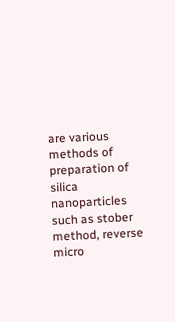are various methods of preparation of silica nanoparticles such as stober method, reverse micro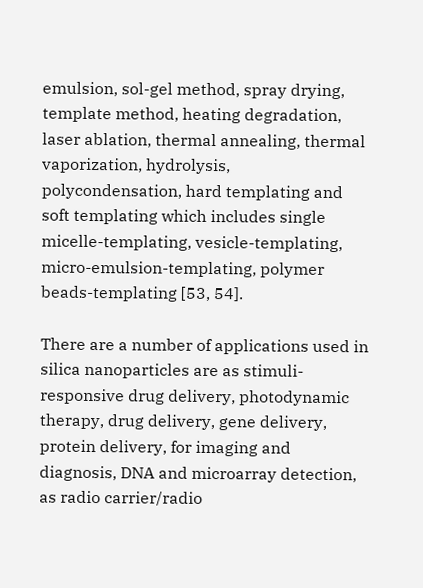emulsion, sol-gel method, spray drying, template method, heating degradation, laser ablation, thermal annealing, thermal vaporization, hydrolysis, polycondensation, hard templating and soft templating which includes single micelle-templating, vesicle-templating, micro-emulsion-templating, polymer beads-templating [53, 54].

There are a number of applications used in silica nanoparticles are as stimuli-responsive drug delivery, photodynamic therapy, drug delivery, gene delivery, protein delivery, for imaging and diagnosis, DNA and microarray detection, as radio carrier/radio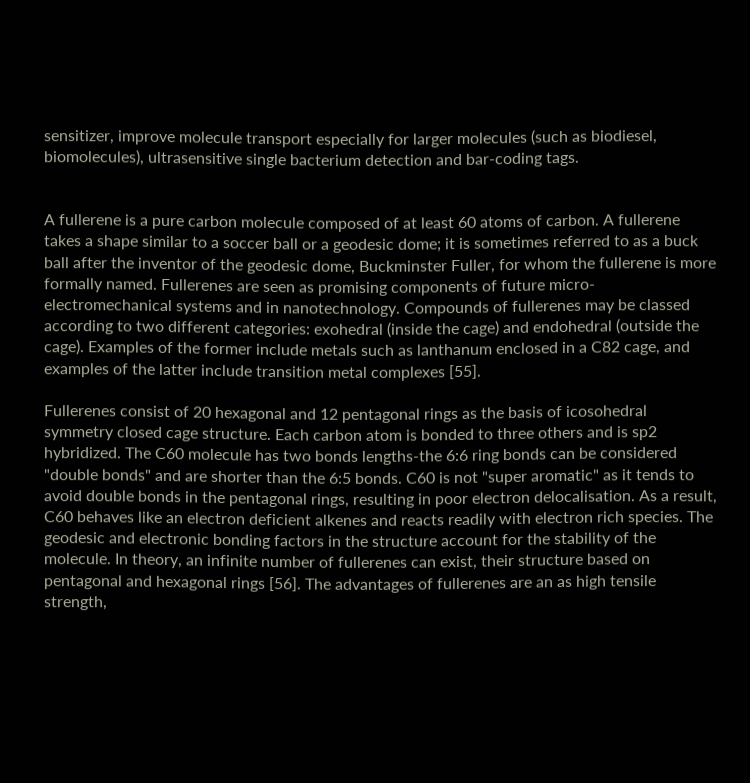sensitizer, improve molecule transport especially for larger molecules (such as biodiesel, biomolecules), ultrasensitive single bacterium detection and bar-coding tags.


A fullerene is a pure carbon molecule composed of at least 60 atoms of carbon. A fullerene takes a shape similar to a soccer ball or a geodesic dome; it is sometimes referred to as a buck ball after the inventor of the geodesic dome, Buckminster Fuller, for whom the fullerene is more formally named. Fullerenes are seen as promising components of future micro-electromechanical systems and in nanotechnology. Compounds of fullerenes may be classed according to two different categories: exohedral (inside the cage) and endohedral (outside the cage). Examples of the former include metals such as lanthanum enclosed in a C82 cage, and examples of the latter include transition metal complexes [55].

Fullerenes consist of 20 hexagonal and 12 pentagonal rings as the basis of icosohedral symmetry closed cage structure. Each carbon atom is bonded to three others and is sp2 hybridized. The C60 molecule has two bonds lengths-the 6:6 ring bonds can be considered "double bonds" and are shorter than the 6:5 bonds. C60 is not "super aromatic" as it tends to avoid double bonds in the pentagonal rings, resulting in poor electron delocalisation. As a result, C60 behaves like an electron deficient alkenes and reacts readily with electron rich species. The geodesic and electronic bonding factors in the structure account for the stability of the molecule. In theory, an infinite number of fullerenes can exist, their structure based on pentagonal and hexagonal rings [56]. The advantages of fullerenes are an as high tensile strength,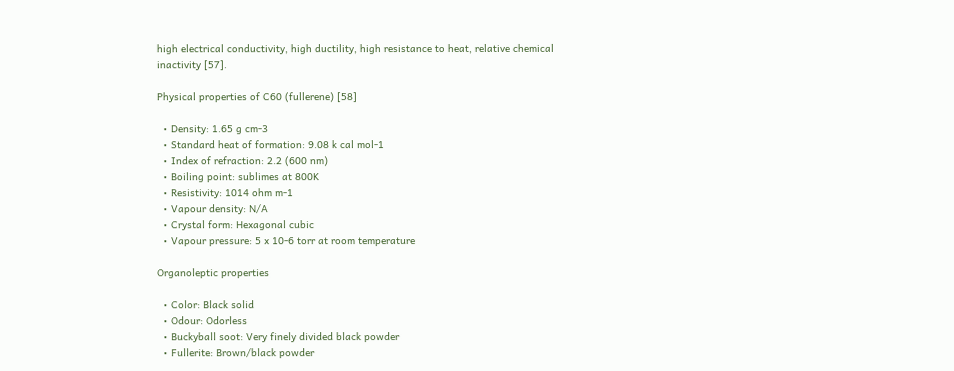high electrical conductivity, high ductility, high resistance to heat, relative chemical inactivity [57].

Physical properties of C60 (fullerene) [58]

  • Density: 1.65 g cm-3
  • Standard heat of formation: 9.08 k cal mol-1
  • Index of refraction: 2.2 (600 nm)
  • Boiling point: sublimes at 800K
  • Resistivity: 1014 ohm m-1
  • Vapour density: N/A
  • Crystal form: Hexagonal cubic
  • Vapour pressure: 5 x 10-6 torr at room temperature

Organoleptic properties

  • Color: Black solid
  • Odour: Odorless
  • Buckyball soot: Very finely divided black powder
  • Fullerite: Brown/black powder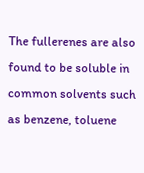The fullerenes are also found to be soluble in common solvents such as benzene, toluene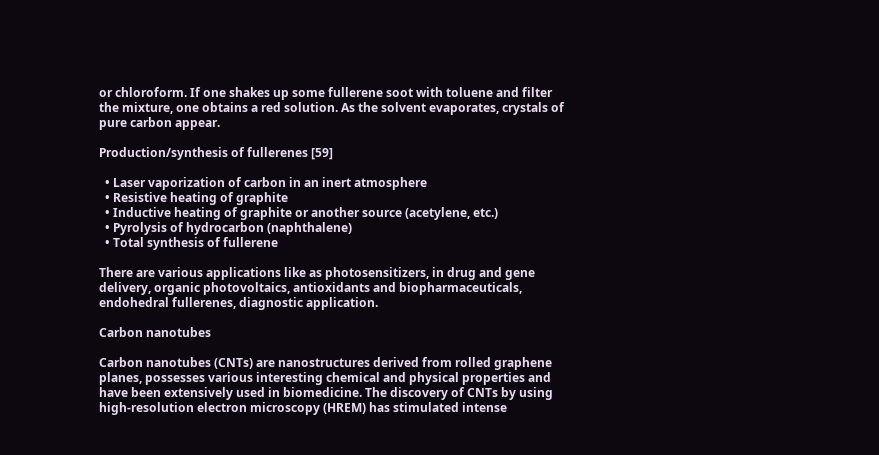or chloroform. If one shakes up some fullerene soot with toluene and filter the mixture, one obtains a red solution. As the solvent evaporates, crystals of pure carbon appear.

Production/synthesis of fullerenes [59]

  • Laser vaporization of carbon in an inert atmosphere
  • Resistive heating of graphite
  • Inductive heating of graphite or another source (acetylene, etc.)
  • Pyrolysis of hydrocarbon (naphthalene)
  • Total synthesis of fullerene

There are various applications like as photosensitizers, in drug and gene delivery, organic photovoltaics, antioxidants and biopharmaceuticals, endohedral fullerenes, diagnostic application.

Carbon nanotubes

Carbon nanotubes (CNTs) are nanostructures derived from rolled graphene planes, possesses various interesting chemical and physical properties and have been extensively used in biomedicine. The discovery of CNTs by using high-resolution electron microscopy (HREM) has stimulated intense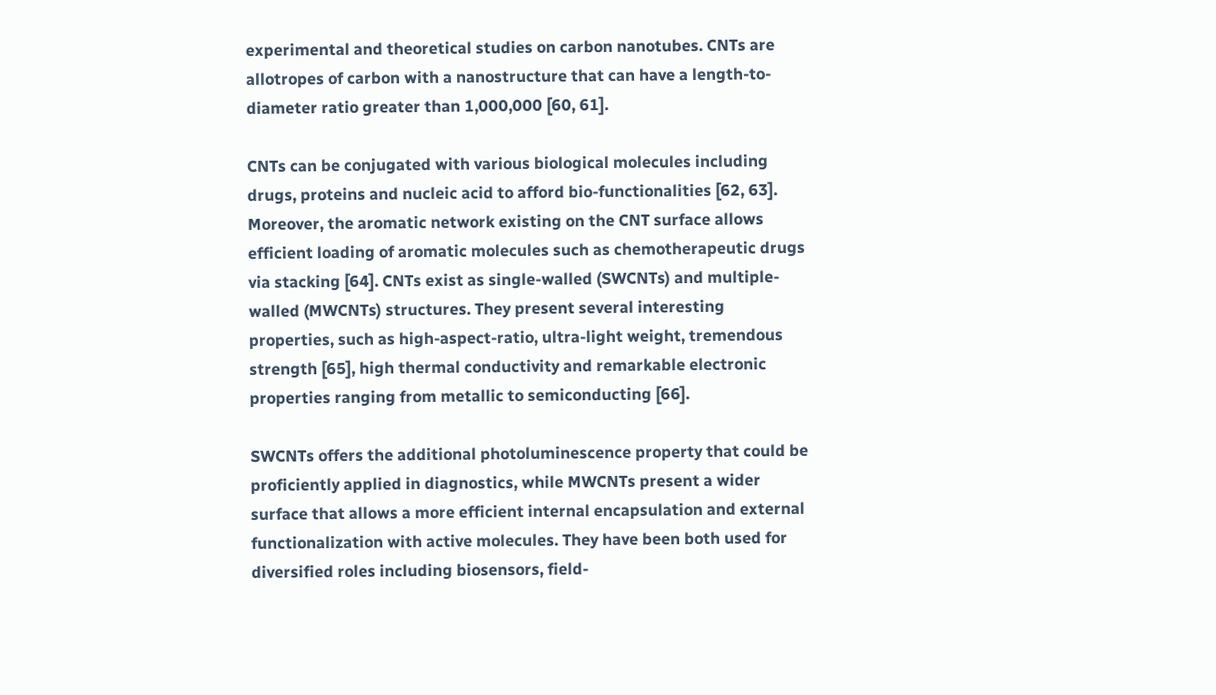experimental and theoretical studies on carbon nanotubes. CNTs are allotropes of carbon with a nanostructure that can have a length-to-diameter ratio greater than 1,000,000 [60, 61].

CNTs can be conjugated with various biological molecules including drugs, proteins and nucleic acid to afford bio-functionalities [62, 63]. Moreover, the aromatic network existing on the CNT surface allows efficient loading of aromatic molecules such as chemotherapeutic drugs via stacking [64]. CNTs exist as single-walled (SWCNTs) and multiple-walled (MWCNTs) structures. They present several interesting properties, such as high-aspect-ratio, ultra-light weight, tremendous strength [65], high thermal conductivity and remarkable electronic properties ranging from metallic to semiconducting [66].

SWCNTs offers the additional photoluminescence property that could be proficiently applied in diagnostics, while MWCNTs present a wider surface that allows a more efficient internal encapsulation and external functionalization with active molecules. They have been both used for diversified roles including biosensors, field-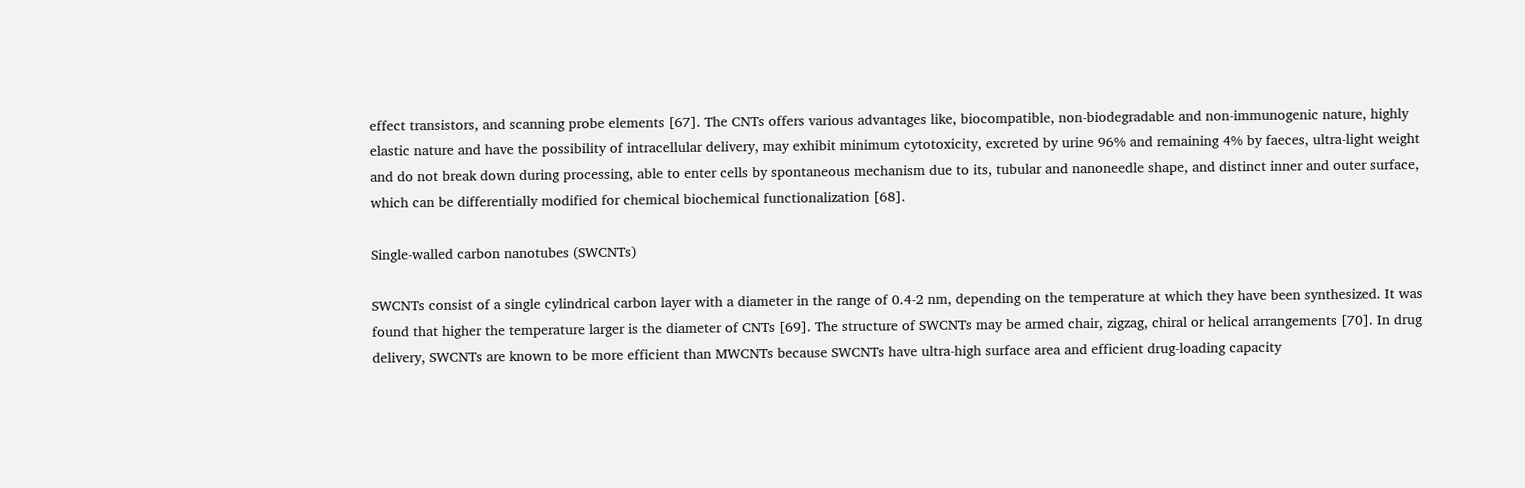effect transistors, and scanning probe elements [67]. The CNTs offers various advantages like, biocompatible, non-biodegradable and non-immunogenic nature, highly elastic nature and have the possibility of intracellular delivery, may exhibit minimum cytotoxicity, excreted by urine 96% and remaining 4% by faeces, ultra-light weight and do not break down during processing, able to enter cells by spontaneous mechanism due to its, tubular and nanoneedle shape, and distinct inner and outer surface, which can be differentially modified for chemical biochemical functionalization [68].

Single-walled carbon nanotubes (SWCNTs)

SWCNTs consist of a single cylindrical carbon layer with a diameter in the range of 0.4-2 nm, depending on the temperature at which they have been synthesized. It was found that higher the temperature larger is the diameter of CNTs [69]. The structure of SWCNTs may be armed chair, zigzag, chiral or helical arrangements [70]. In drug delivery, SWCNTs are known to be more efficient than MWCNTs because SWCNTs have ultra-high surface area and efficient drug-loading capacity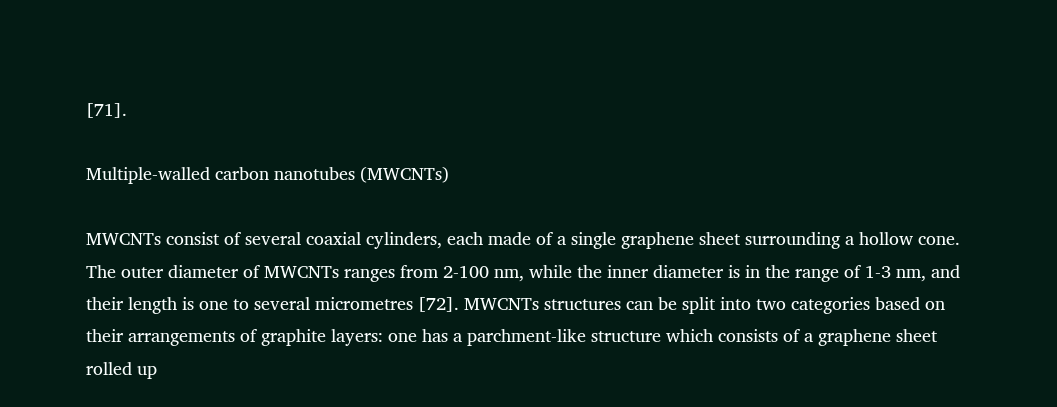[71].

Multiple-walled carbon nanotubes (MWCNTs)

MWCNTs consist of several coaxial cylinders, each made of a single graphene sheet surrounding a hollow cone. The outer diameter of MWCNTs ranges from 2-100 nm, while the inner diameter is in the range of 1-3 nm, and their length is one to several micrometres [72]. MWCNTs structures can be split into two categories based on their arrangements of graphite layers: one has a parchment-like structure which consists of a graphene sheet rolled up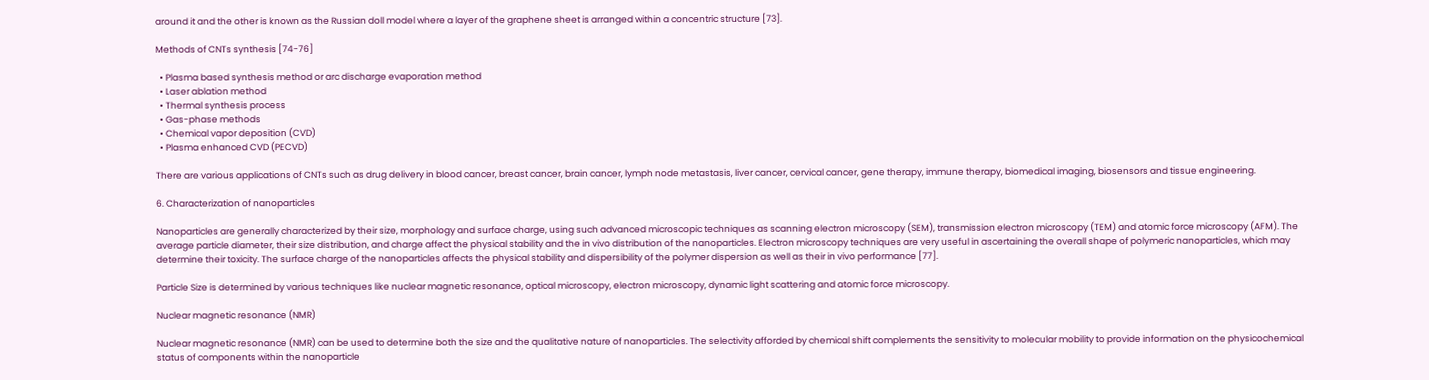around it and the other is known as the Russian doll model where a layer of the graphene sheet is arranged within a concentric structure [73].

Methods of CNTs synthesis [74-76]

  • Plasma based synthesis method or arc discharge evaporation method
  • Laser ablation method
  • Thermal synthesis process
  • Gas-phase methods
  • Chemical vapor deposition (CVD)
  • Plasma enhanced CVD (PECVD)

There are various applications of CNTs such as drug delivery in blood cancer, breast cancer, brain cancer, lymph node metastasis, liver cancer, cervical cancer, gene therapy, immune therapy, biomedical imaging, biosensors and tissue engineering.

6. Characterization of nanoparticles

Nanoparticles are generally characterized by their size, morphology and surface charge, using such advanced microscopic techniques as scanning electron microscopy (SEM), transmission electron microscopy (TEM) and atomic force microscopy (AFM). The average particle diameter, their size distribution, and charge affect the physical stability and the in vivo distribution of the nanoparticles. Electron microscopy techniques are very useful in ascertaining the overall shape of polymeric nanoparticles, which may determine their toxicity. The surface charge of the nanoparticles affects the physical stability and dispersibility of the polymer dispersion as well as their in vivo performance [77].

Particle Size is determined by various techniques like nuclear magnetic resonance, optical microscopy, electron microscopy, dynamic light scattering and atomic force microscopy.

Nuclear magnetic resonance (NMR)

Nuclear magnetic resonance (NMR) can be used to determine both the size and the qualitative nature of nanoparticles. The selectivity afforded by chemical shift complements the sensitivity to molecular mobility to provide information on the physicochemical status of components within the nanoparticle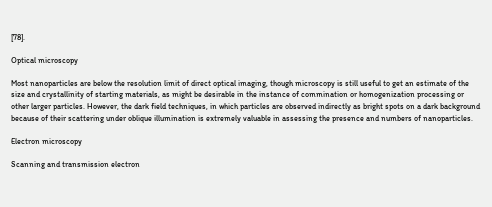[78].

Optical microscopy

Most nanoparticles are below the resolution limit of direct optical imaging, though microscopy is still useful to get an estimate of the size and crystallinity of starting materials, as might be desirable in the instance of commination or homogenization processing or other larger particles. However, the dark field techniques, in which particles are observed indirectly as bright spots on a dark background because of their scattering under oblique illumination is extremely valuable in assessing the presence and numbers of nanoparticles.

Electron microscopy

Scanning and transmission electron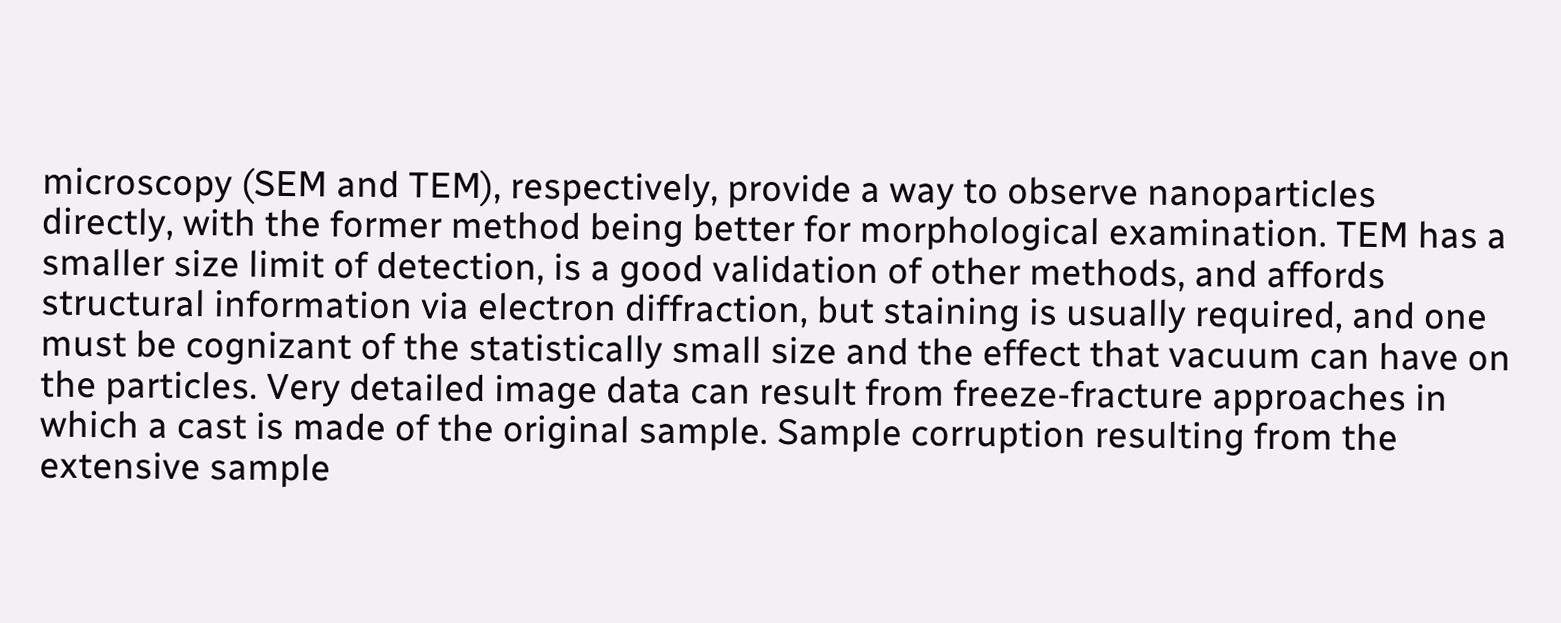microscopy (SEM and TEM), respectively, provide a way to observe nanoparticles directly, with the former method being better for morphological examination. TEM has a smaller size limit of detection, is a good validation of other methods, and affords structural information via electron diffraction, but staining is usually required, and one must be cognizant of the statistically small size and the effect that vacuum can have on the particles. Very detailed image data can result from freeze-fracture approaches in which a cast is made of the original sample. Sample corruption resulting from the extensive sample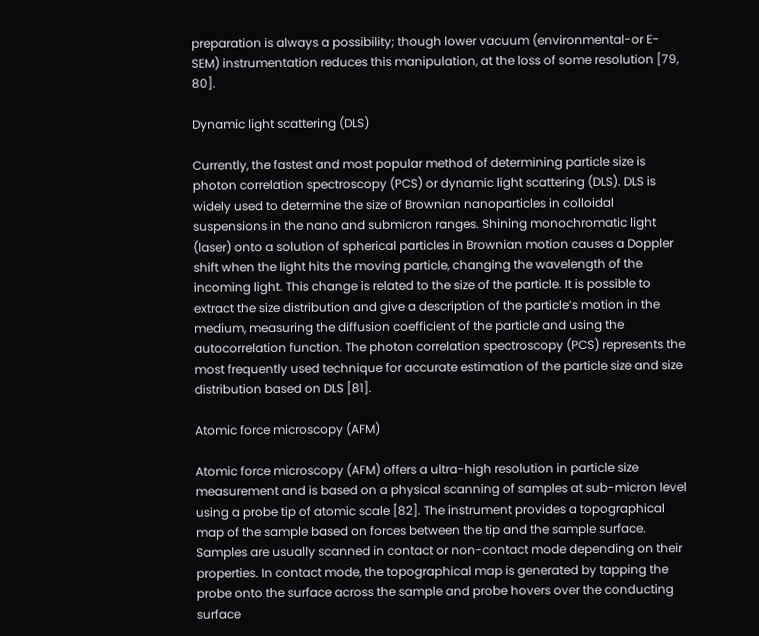preparation is always a possibility; though lower vacuum (environmental-or E-SEM) instrumentation reduces this manipulation, at the loss of some resolution [79, 80].

Dynamic light scattering (DLS)

Currently, the fastest and most popular method of determining particle size is photon correlation spectroscopy (PCS) or dynamic light scattering (DLS). DLS is widely used to determine the size of Brownian nanoparticles in colloidal suspensions in the nano and submicron ranges. Shining monochromatic light (laser) onto a solution of spherical particles in Brownian motion causes a Doppler shift when the light hits the moving particle, changing the wavelength of the incoming light. This change is related to the size of the particle. It is possible to extract the size distribution and give a description of the particle’s motion in the medium, measuring the diffusion coefficient of the particle and using the autocorrelation function. The photon correlation spectroscopy (PCS) represents the most frequently used technique for accurate estimation of the particle size and size distribution based on DLS [81].

Atomic force microscopy (AFM)

Atomic force microscopy (AFM) offers a ultra-high resolution in particle size measurement and is based on a physical scanning of samples at sub-micron level using a probe tip of atomic scale [82]. The instrument provides a topographical map of the sample based on forces between the tip and the sample surface. Samples are usually scanned in contact or non-contact mode depending on their properties. In contact mode, the topographical map is generated by tapping the probe onto the surface across the sample and probe hovers over the conducting surface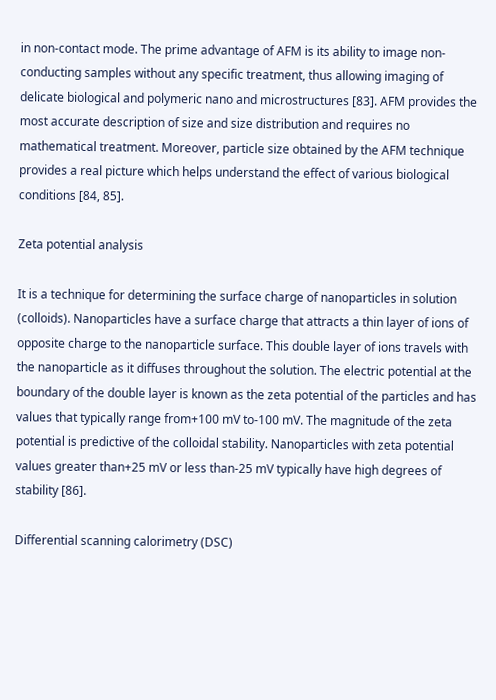in non-contact mode. The prime advantage of AFM is its ability to image non-conducting samples without any specific treatment, thus allowing imaging of delicate biological and polymeric nano and microstructures [83]. AFM provides the most accurate description of size and size distribution and requires no mathematical treatment. Moreover, particle size obtained by the AFM technique provides a real picture which helps understand the effect of various biological conditions [84, 85].

Zeta potential analysis

It is a technique for determining the surface charge of nanoparticles in solution (colloids). Nanoparticles have a surface charge that attracts a thin layer of ions of opposite charge to the nanoparticle surface. This double layer of ions travels with the nanoparticle as it diffuses throughout the solution. The electric potential at the boundary of the double layer is known as the zeta potential of the particles and has values that typically range from+100 mV to-100 mV. The magnitude of the zeta potential is predictive of the colloidal stability. Nanoparticles with zeta potential values greater than+25 mV or less than-25 mV typically have high degrees of stability [86].

Differential scanning calorimetry (DSC)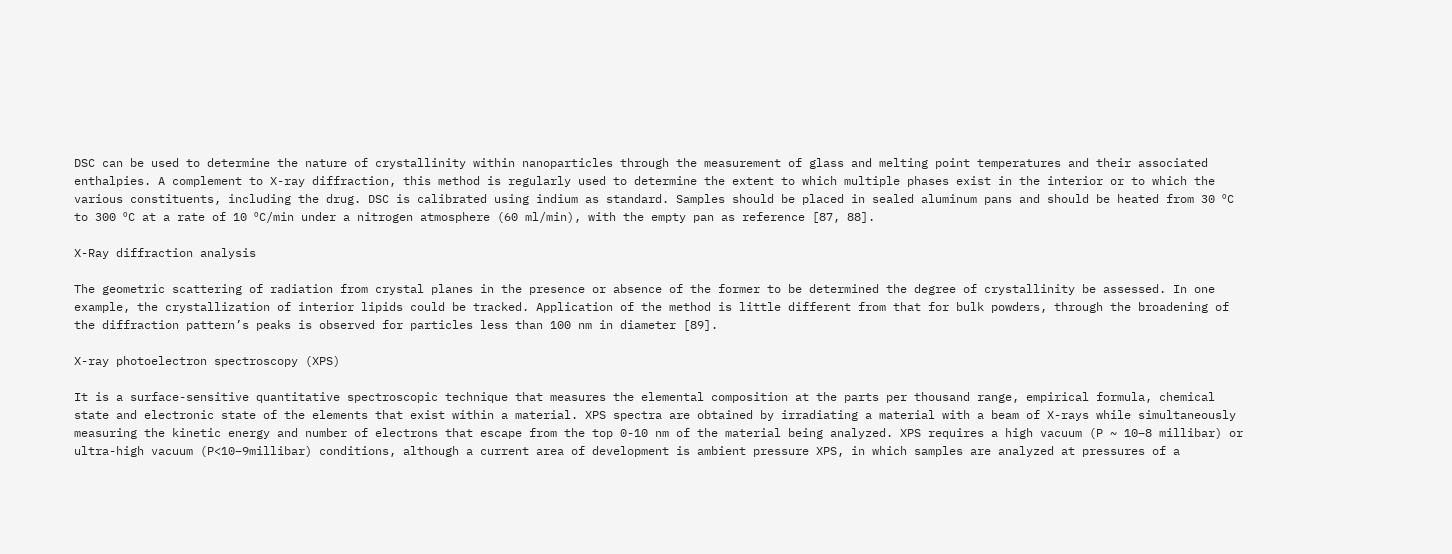DSC can be used to determine the nature of crystallinity within nanoparticles through the measurement of glass and melting point temperatures and their associated enthalpies. A complement to X-ray diffraction, this method is regularly used to determine the extent to which multiple phases exist in the interior or to which the various constituents, including the drug. DSC is calibrated using indium as standard. Samples should be placed in sealed aluminum pans and should be heated from 30 ºC to 300 ºC at a rate of 10 ºC/min under a nitrogen atmosphere (60 ml/min), with the empty pan as reference [87, 88].

X-Ray diffraction analysis

The geometric scattering of radiation from crystal planes in the presence or absence of the former to be determined the degree of crystallinity be assessed. In one example, the crystallization of interior lipids could be tracked. Application of the method is little different from that for bulk powders, through the broadening of the diffraction pattern’s peaks is observed for particles less than 100 nm in diameter [89].

X-ray photoelectron spectroscopy (XPS)

It is a surface-sensitive quantitative spectroscopic technique that measures the elemental composition at the parts per thousand range, empirical formula, chemical state and electronic state of the elements that exist within a material. XPS spectra are obtained by irradiating a material with a beam of X-rays while simultaneously measuring the kinetic energy and number of electrons that escape from the top 0-10 nm of the material being analyzed. XPS requires a high vacuum (P ~ 10−8 millibar) or ultra-high vacuum (P<10−9millibar) conditions, although a current area of development is ambient pressure XPS, in which samples are analyzed at pressures of a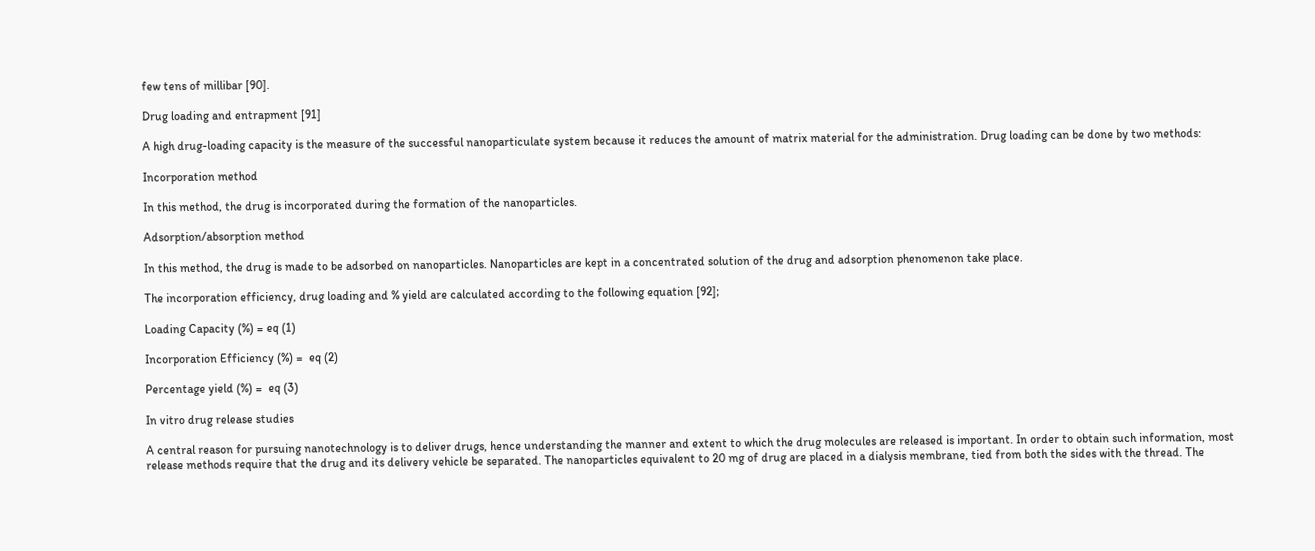few tens of millibar [90].

Drug loading and entrapment [91]

A high drug-loading capacity is the measure of the successful nanoparticulate system because it reduces the amount of matrix material for the administration. Drug loading can be done by two methods:

Incorporation method

In this method, the drug is incorporated during the formation of the nanoparticles.

Adsorption/absorption method

In this method, the drug is made to be adsorbed on nanoparticles. Nanoparticles are kept in a concentrated solution of the drug and adsorption phenomenon take place.

The incorporation efficiency, drug loading and % yield are calculated according to the following equation [92];

Loading Capacity (%) = eq (1)

Incorporation Efficiency (%) =  eq (2)

Percentage yield (%) =  eq (3)

In vitro drug release studies

A central reason for pursuing nanotechnology is to deliver drugs, hence understanding the manner and extent to which the drug molecules are released is important. In order to obtain such information, most release methods require that the drug and its delivery vehicle be separated. The nanoparticles equivalent to 20 mg of drug are placed in a dialysis membrane, tied from both the sides with the thread. The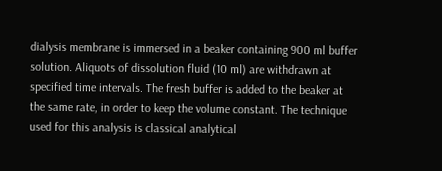dialysis membrane is immersed in a beaker containing 900 ml buffer solution. Aliquots of dissolution fluid (10 ml) are withdrawn at specified time intervals. The fresh buffer is added to the beaker at the same rate, in order to keep the volume constant. The technique used for this analysis is classical analytical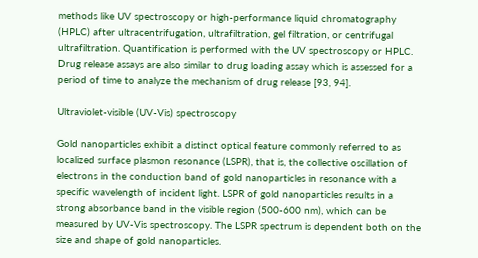methods like UV spectroscopy or high-performance liquid chromatography (HPLC) after ultracentrifugation, ultrafiltration, gel filtration, or centrifugal ultrafiltration. Quantification is performed with the UV spectroscopy or HPLC. Drug release assays are also similar to drug loading assay which is assessed for a period of time to analyze the mechanism of drug release [93, 94].

Ultraviolet-visible (UV-Vis) spectroscopy

Gold nanoparticles exhibit a distinct optical feature commonly referred to as localized surface plasmon resonance (LSPR), that is, the collective oscillation of electrons in the conduction band of gold nanoparticles in resonance with a specific wavelength of incident light. LSPR of gold nanoparticles results in a strong absorbance band in the visible region (500-600 nm), which can be measured by UV-Vis spectroscopy. The LSPR spectrum is dependent both on the size and shape of gold nanoparticles.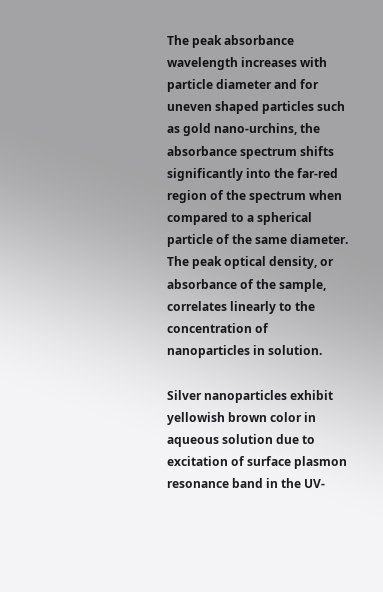The peak absorbance wavelength increases with particle diameter and for uneven shaped particles such as gold nano-urchins, the absorbance spectrum shifts significantly into the far-red region of the spectrum when compared to a spherical particle of the same diameter. The peak optical density, or absorbance of the sample, correlates linearly to the concentration of nanoparticles in solution.

Silver nanoparticles exhibit yellowish brown color in aqueous solution due to excitation of surface plasmon resonance band in the UV-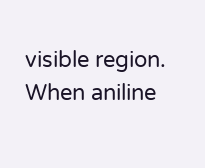visible region. When aniline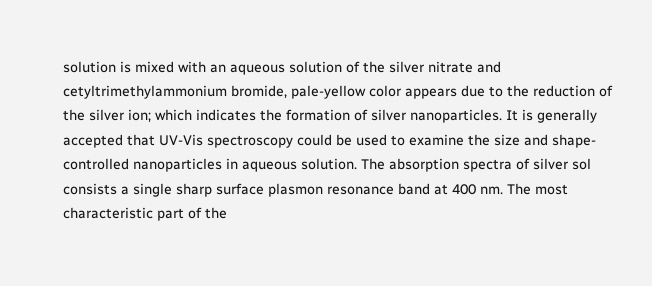solution is mixed with an aqueous solution of the silver nitrate and cetyltrimethylammonium bromide, pale-yellow color appears due to the reduction of the silver ion; which indicates the formation of silver nanoparticles. It is generally accepted that UV-Vis spectroscopy could be used to examine the size and shape-controlled nanoparticles in aqueous solution. The absorption spectra of silver sol consists a single sharp surface plasmon resonance band at 400 nm. The most characteristic part of the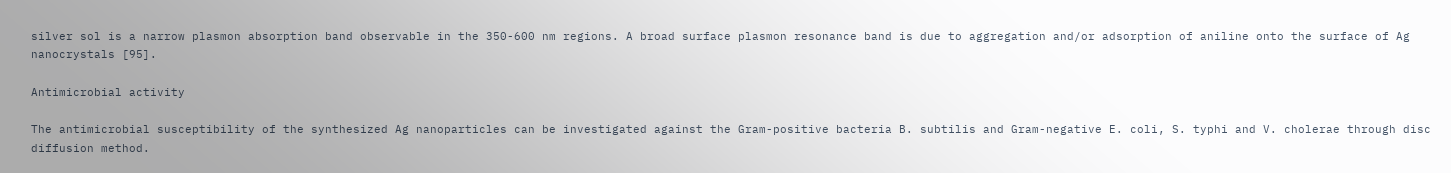silver sol is a narrow plasmon absorption band observable in the 350-600 nm regions. A broad surface plasmon resonance band is due to aggregation and/or adsorption of aniline onto the surface of Ag nanocrystals [95].

Antimicrobial activity

The antimicrobial susceptibility of the synthesized Ag nanoparticles can be investigated against the Gram-positive bacteria B. subtilis and Gram-negative E. coli, S. typhi and V. cholerae through disc diffusion method.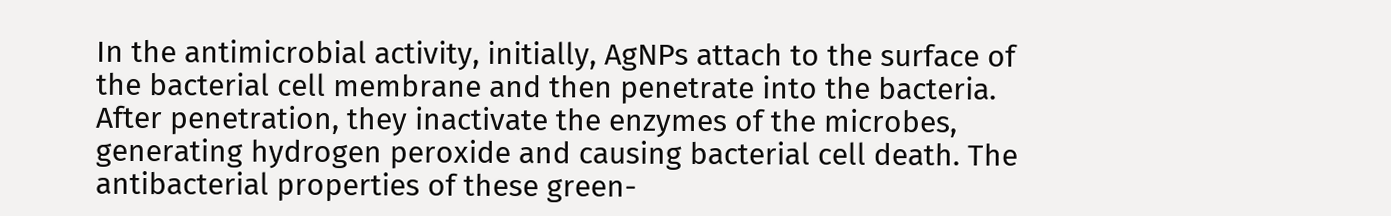In the antimicrobial activity, initially, AgNPs attach to the surface of the bacterial cell membrane and then penetrate into the bacteria. After penetration, they inactivate the enzymes of the microbes, generating hydrogen peroxide and causing bacterial cell death. The antibacterial properties of these green-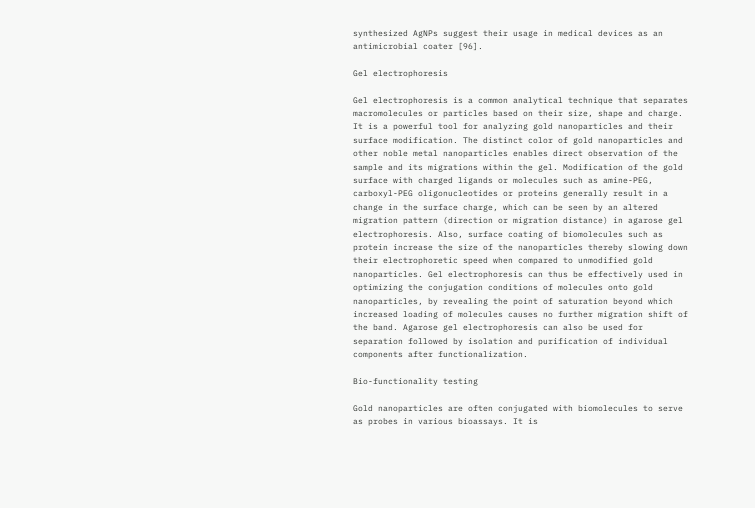synthesized AgNPs suggest their usage in medical devices as an antimicrobial coater [96].

Gel electrophoresis

Gel electrophoresis is a common analytical technique that separates macromolecules or particles based on their size, shape and charge. It is a powerful tool for analyzing gold nanoparticles and their surface modification. The distinct color of gold nanoparticles and other noble metal nanoparticles enables direct observation of the sample and its migrations within the gel. Modification of the gold surface with charged ligands or molecules such as amine-PEG, carboxyl-PEG oligonucleotides or proteins generally result in a change in the surface charge, which can be seen by an altered migration pattern (direction or migration distance) in agarose gel electrophoresis. Also, surface coating of biomolecules such as protein increase the size of the nanoparticles thereby slowing down their electrophoretic speed when compared to unmodified gold nanoparticles. Gel electrophoresis can thus be effectively used in optimizing the conjugation conditions of molecules onto gold nanoparticles, by revealing the point of saturation beyond which increased loading of molecules causes no further migration shift of the band. Agarose gel electrophoresis can also be used for separation followed by isolation and purification of individual components after functionalization.

Bio-functionality testing

Gold nanoparticles are often conjugated with biomolecules to serve as probes in various bioassays. It is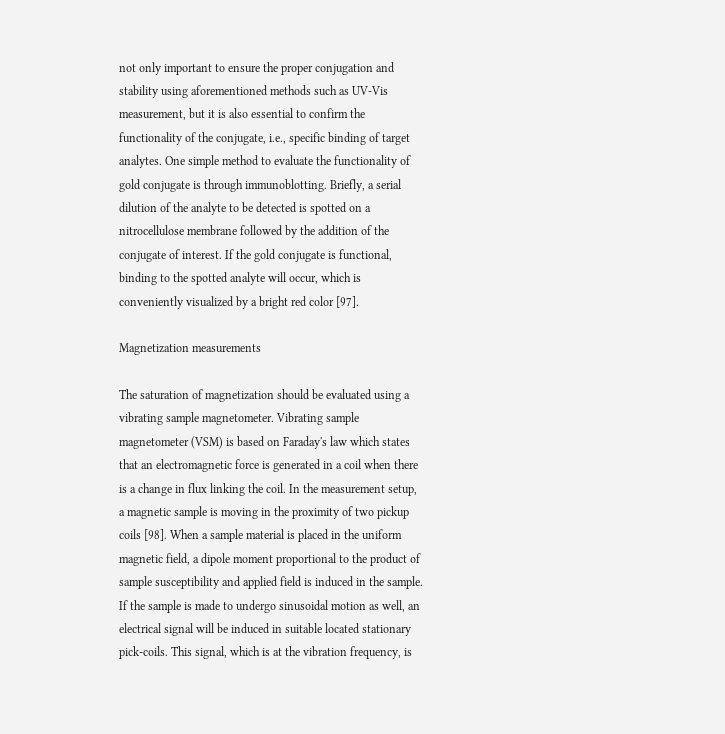not only important to ensure the proper conjugation and stability using aforementioned methods such as UV-Vis measurement, but it is also essential to confirm the functionality of the conjugate, i.e., specific binding of target analytes. One simple method to evaluate the functionality of gold conjugate is through immunoblotting. Briefly, a serial dilution of the analyte to be detected is spotted on a nitrocellulose membrane followed by the addition of the conjugate of interest. If the gold conjugate is functional, binding to the spotted analyte will occur, which is conveniently visualized by a bright red color [97].

Magnetization measurements

The saturation of magnetization should be evaluated using a vibrating sample magnetometer. Vibrating sample magnetometer (VSM) is based on Faraday's law which states that an electromagnetic force is generated in a coil when there is a change in flux linking the coil. In the measurement setup, a magnetic sample is moving in the proximity of two pickup coils [98]. When a sample material is placed in the uniform magnetic field, a dipole moment proportional to the product of sample susceptibility and applied field is induced in the sample. If the sample is made to undergo sinusoidal motion as well, an electrical signal will be induced in suitable located stationary pick-coils. This signal, which is at the vibration frequency, is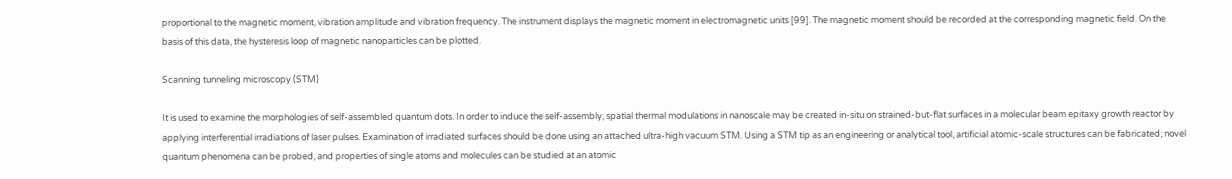proportional to the magnetic moment, vibration amplitude and vibration frequency. The instrument displays the magnetic moment in electromagnetic units [99]. The magnetic moment should be recorded at the corresponding magnetic field. On the basis of this data, the hysteresis loop of magnetic nanoparticles can be plotted.

Scanning tunneling microscopy (STM)

It is used to examine the morphologies of self-assembled quantum dots. In order to induce the self-assembly, spatial thermal modulations in nanoscale may be created in-situ on strained-but-flat surfaces in a molecular beam epitaxy growth reactor by applying interferential irradiations of laser pulses. Examination of irradiated surfaces should be done using an attached ultra-high vacuum STM. Using a STM tip as an engineering or analytical tool, artificial atomic-scale structures can be fabricated; novel quantum phenomena can be probed, and properties of single atoms and molecules can be studied at an atomic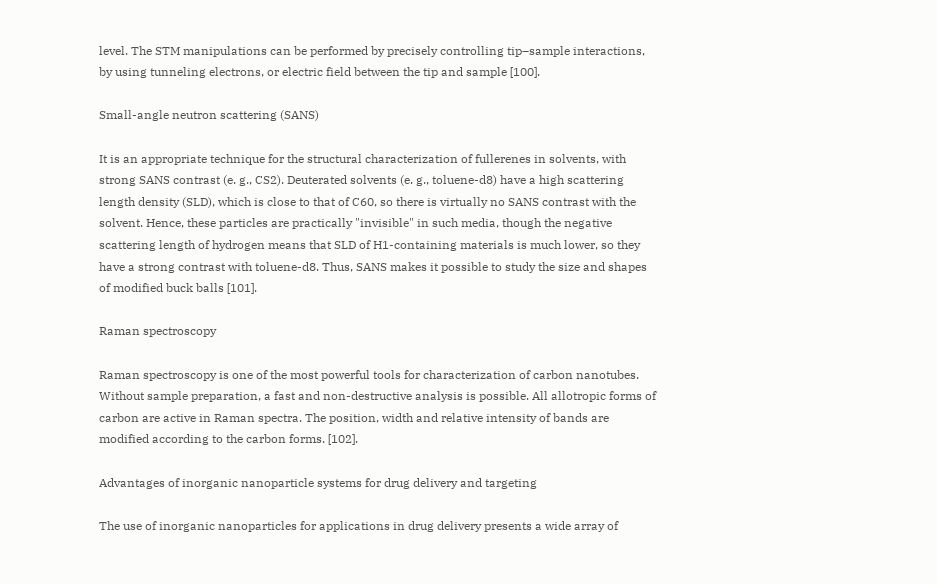level. The STM manipulations can be performed by precisely controlling tip–sample interactions, by using tunneling electrons, or electric field between the tip and sample [100].

Small-angle neutron scattering (SANS)

It is an appropriate technique for the structural characterization of fullerenes in solvents, with strong SANS contrast (e. g., CS2). Deuterated solvents (e. g., toluene-d8) have a high scattering length density (SLD), which is close to that of C60, so there is virtually no SANS contrast with the solvent. Hence, these particles are practically "invisible" in such media, though the negative scattering length of hydrogen means that SLD of H1-containing materials is much lower, so they have a strong contrast with toluene-d8. Thus, SANS makes it possible to study the size and shapes of modified buck balls [101].

Raman spectroscopy

Raman spectroscopy is one of the most powerful tools for characterization of carbon nanotubes. Without sample preparation, a fast and non-destructive analysis is possible. All allotropic forms of carbon are active in Raman spectra. The position, width and relative intensity of bands are modified according to the carbon forms. [102].

Advantages of inorganic nanoparticle systems for drug delivery and targeting

The use of inorganic nanoparticles for applications in drug delivery presents a wide array of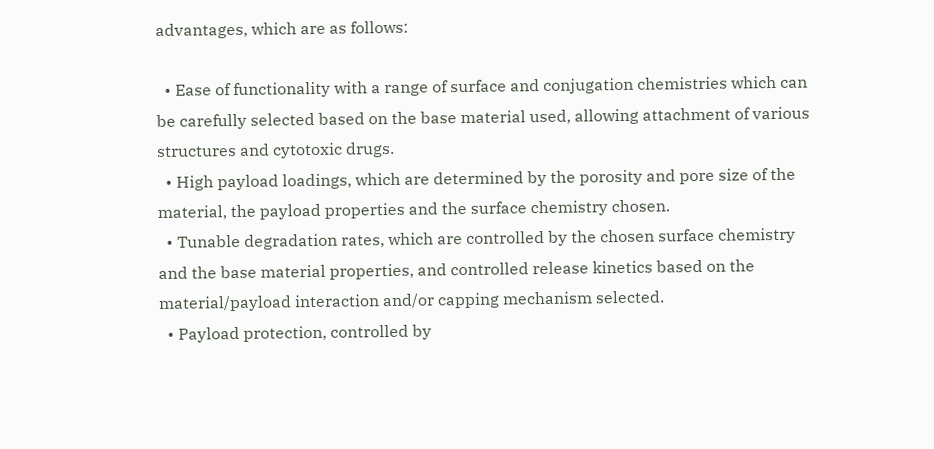advantages, which are as follows:

  • Ease of functionality with a range of surface and conjugation chemistries which can be carefully selected based on the base material used, allowing attachment of various structures and cytotoxic drugs.
  • High payload loadings, which are determined by the porosity and pore size of the material, the payload properties and the surface chemistry chosen.
  • Tunable degradation rates, which are controlled by the chosen surface chemistry and the base material properties, and controlled release kinetics based on the material/payload interaction and/or capping mechanism selected.
  • Payload protection, controlled by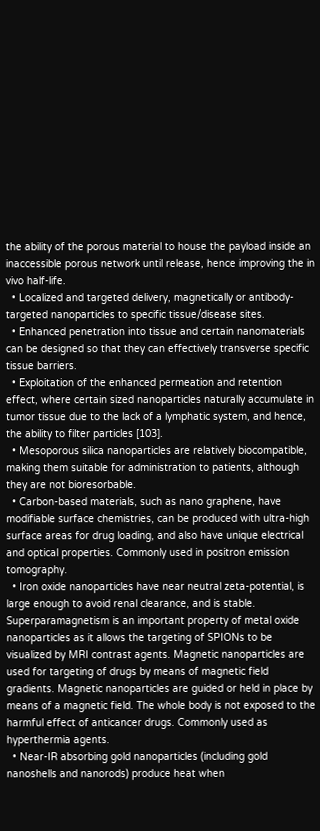the ability of the porous material to house the payload inside an inaccessible porous network until release, hence improving the in vivo half-life.
  • Localized and targeted delivery, magnetically or antibody-targeted nanoparticles to specific tissue/disease sites.
  • Enhanced penetration into tissue and certain nanomaterials can be designed so that they can effectively transverse specific tissue barriers.
  • Exploitation of the enhanced permeation and retention effect, where certain sized nanoparticles naturally accumulate in tumor tissue due to the lack of a lymphatic system, and hence, the ability to filter particles [103].
  • Mesoporous silica nanoparticles are relatively biocompatible, making them suitable for administration to patients, although they are not bioresorbable.
  • Carbon-based materials, such as nano graphene, have modifiable surface chemistries, can be produced with ultra-high surface areas for drug loading, and also have unique electrical and optical properties. Commonly used in positron emission tomography.
  • Iron oxide nanoparticles have near neutral zeta-potential, is large enough to avoid renal clearance, and is stable. Superparamagnetism is an important property of metal oxide nanoparticles as it allows the targeting of SPIONs to be visualized by MRI contrast agents. Magnetic nanoparticles are used for targeting of drugs by means of magnetic field gradients. Magnetic nanoparticles are guided or held in place by means of a magnetic field. The whole body is not exposed to the harmful effect of anticancer drugs. Commonly used as hyperthermia agents.
  • Near-IR absorbing gold nanoparticles (including gold nanoshells and nanorods) produce heat when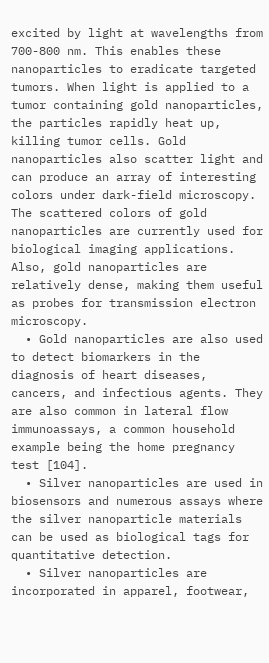excited by light at wavelengths from 700-800 nm. This enables these nanoparticles to eradicate targeted tumors. When light is applied to a tumor containing gold nanoparticles, the particles rapidly heat up, killing tumor cells. Gold nanoparticles also scatter light and can produce an array of interesting colors under dark-field microscopy. The scattered colors of gold nanoparticles are currently used for biological imaging applications. Also, gold nanoparticles are relatively dense, making them useful as probes for transmission electron microscopy.
  • Gold nanoparticles are also used to detect biomarkers in the diagnosis of heart diseases, cancers, and infectious agents. They are also common in lateral flow immunoassays, a common household example being the home pregnancy test [104].
  • Silver nanoparticles are used in biosensors and numerous assays where the silver nanoparticle materials can be used as biological tags for quantitative detection.
  • Silver nanoparticles are incorporated in apparel, footwear,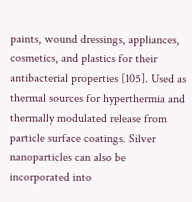paints, wound dressings, appliances, cosmetics, and plastics for their antibacterial properties [105]. Used as thermal sources for hyperthermia and thermally modulated release from particle surface coatings. Silver nanoparticles can also be incorporated into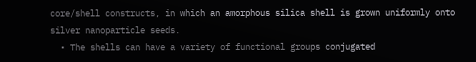core/shell constructs, in which an amorphous silica shell is grown uniformly onto silver nanoparticle seeds.
  • The shells can have a variety of functional groups conjugated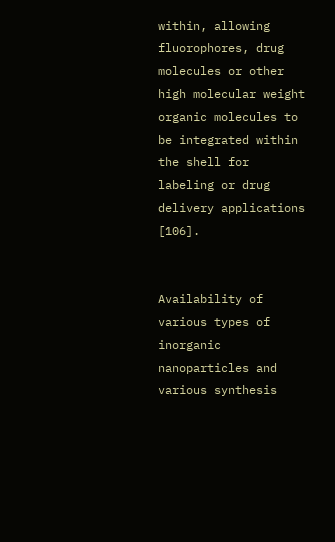within, allowing fluorophores, drug molecules or other high molecular weight organic molecules to be integrated within the shell for labeling or drug delivery applications [106].


Availability of various types of inorganic nanoparticles and various synthesis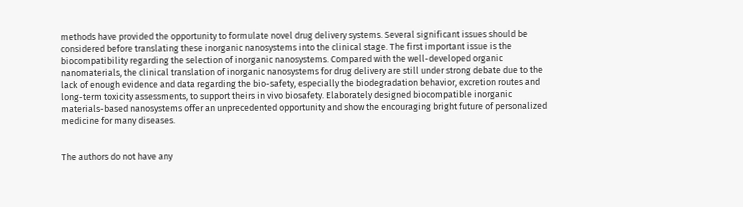methods have provided the opportunity to formulate novel drug delivery systems. Several significant issues should be considered before translating these inorganic nanosystems into the clinical stage. The first important issue is the biocompatibility regarding the selection of inorganic nanosystems. Compared with the well-developed organic nanomaterials, the clinical translation of inorganic nanosystems for drug delivery are still under strong debate due to the lack of enough evidence and data regarding the bio-safety, especially the biodegradation behavior, excretion routes and long-term toxicity assessments, to support theirs in vivo biosafety. Elaborately designed biocompatible inorganic materials-based nanosystems offer an unprecedented opportunity and show the encouraging bright future of personalized medicine for many diseases.


The authors do not have any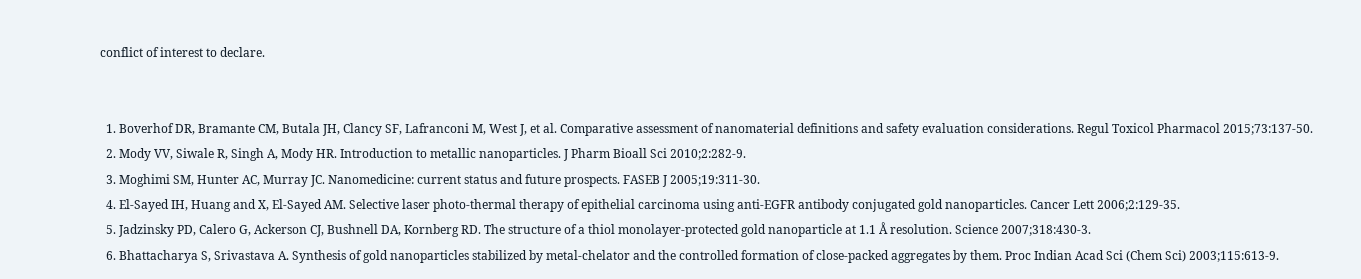conflict of interest to declare.


  1. Boverhof DR, Bramante CM, Butala JH, Clancy SF, Lafranconi M, West J, et al. Comparative assessment of nanomaterial definitions and safety evaluation considerations. Regul Toxicol Pharmacol 2015;73:137-50.
  2. Mody VV, Siwale R, Singh A, Mody HR. Introduction to metallic nanoparticles. J Pharm Bioall Sci 2010;2:282-9.
  3. Moghimi SM, Hunter AC, Murray JC. Nanomedicine: current status and future prospects. FASEB J 2005;19:311-30.
  4. El-Sayed IH, Huang and X, El-Sayed AM. Selective laser photo-thermal therapy of epithelial carcinoma using anti-EGFR antibody conjugated gold nanoparticles. Cancer Lett 2006;2:129-35.
  5. Jadzinsky PD, Calero G, Ackerson CJ, Bushnell DA, Kornberg RD. The structure of a thiol monolayer-protected gold nanoparticle at 1.1 Å resolution. Science 2007;318:430-3.
  6. Bhattacharya S, Srivastava A. Synthesis of gold nanoparticles stabilized by metal-chelator and the controlled formation of close-packed aggregates by them. Proc Indian Acad Sci (Chem Sci) 2003;115:613-9.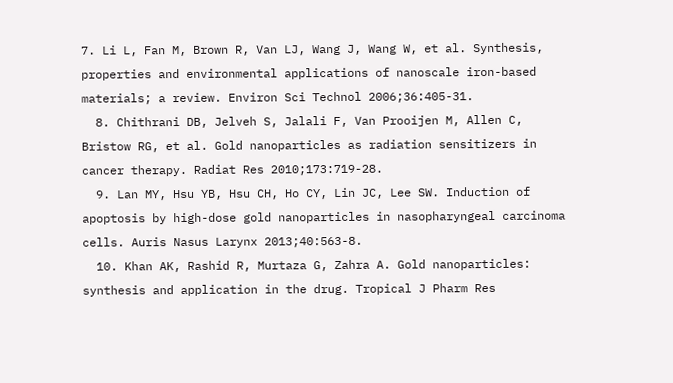7. Li L, Fan M, Brown R, Van LJ, Wang J, Wang W, et al. Synthesis, properties and environmental applications of nanoscale iron-based materials; a review. Environ Sci Technol 2006;36:405-31.
  8. Chithrani DB, Jelveh S, Jalali F, Van Prooijen M, Allen C, Bristow RG, et al. Gold nanoparticles as radiation sensitizers in cancer therapy. Radiat Res 2010;173:719-28.
  9. Lan MY, Hsu YB, Hsu CH, Ho CY, Lin JC, Lee SW. Induction of apoptosis by high-dose gold nanoparticles in nasopharyngeal carcinoma cells. Auris Nasus Larynx 2013;40:563-8.
  10. Khan AK, Rashid R, Murtaza G, Zahra A. Gold nanoparticles: synthesis and application in the drug. Tropical J Pharm Res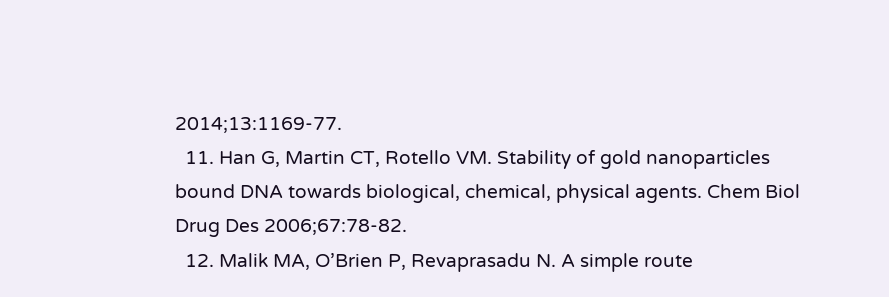2014;13:1169-77.
  11. Han G, Martin CT, Rotello VM. Stability of gold nanoparticles bound DNA towards biological, chemical, physical agents. Chem Biol Drug Des 2006;67:78-82.
  12. Malik MA, O’Brien P, Revaprasadu N. A simple route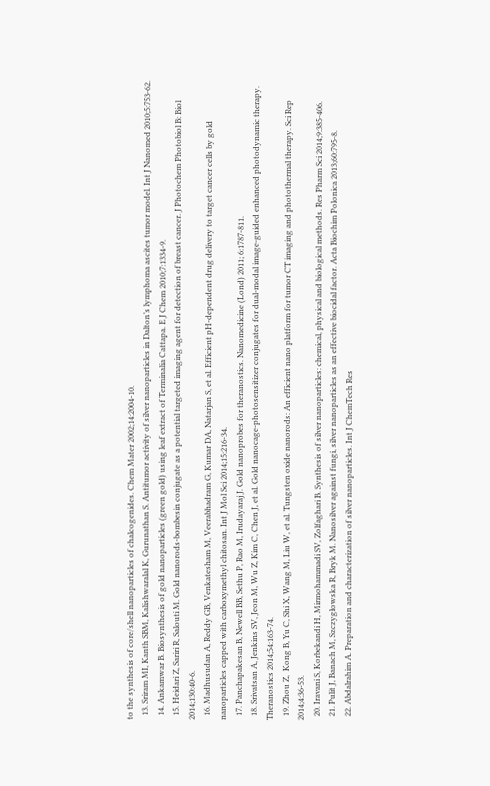to the synthesis of core/shell nanoparticles of chalcogenides. Chem Mater 2002;14:2004-10.
  13. Sriram MI, Kanth SBM, Kalishwaralal K, Gurunathan S. Antitumor activity of silver nanoparticles in Dalton’s lymphoma ascites tumor model. Int J Nanomed 2010;5:753-62.
  14. Ankamwar B. Biosynthesis of gold nanoparticles (green gold) using leaf extract of Terminalia Cattapa. E J Chem 2010;7:1334-9.
  15. Heidari Z, Sariri R, Salouti M. Gold nanorods-bombesin conjugate as a potential targeted imaging agent for detection of breast cancer. J Photochem Photobiol B: Biol 2014;130:40-6.
  16. Madhusudan A, Reddy GB, Venkatesham M, Veerabhadram G, Kumar DA, Natarjan S, et al. Efficient pH-dependent drug delivery to target cancer cells by gold nanoparticles capped with carboxymethyl chitosan. Int J Mol Sci 2014;15:216-34.
  17. Panchapakesan B, Newell BB, Sethu P, Rao M, Irudayaraj J. Gold nanoprobes for theranostics. Nanomedicine (Lond) 2011; 6:1787-811.
  18. Srivatsan A, Jenkins SV, Jeon M, Wu Z, Kim C, Chen J, et al. Gold nanocage-photosensitizer conjugates for dual-modal image-guided enhanced photodynamic therapy. Theranostics 2014;54:163-74.
  19. Zhou Z,  Kong B, Yu C, Shi X, Wang M, Liu W, et al. Tungsten oxide nanorods: An efficient nano platform for tumor CT imaging and photothermal therapy. Sci Rep 2014;4:36-53.
  20. Iravani S, Korbekandi H, Mirmohammadi SV, Zolfaghari B. Synthesis of silver nanoparticles: chemical, physical and biological methods. Res Pharm Sci 2014;9:385-406.
  21. Pulit J, Banach M, Szczygłowska R, Bryk M. Nanosilver against fungi, silver nanoparticles as an effective biocidal factor. Acta Biochim Polonica 2013;60:795-8.
  22. Abdalrahim A. Preparation and characterization of silver nanoparticles. Int J ChemTech Res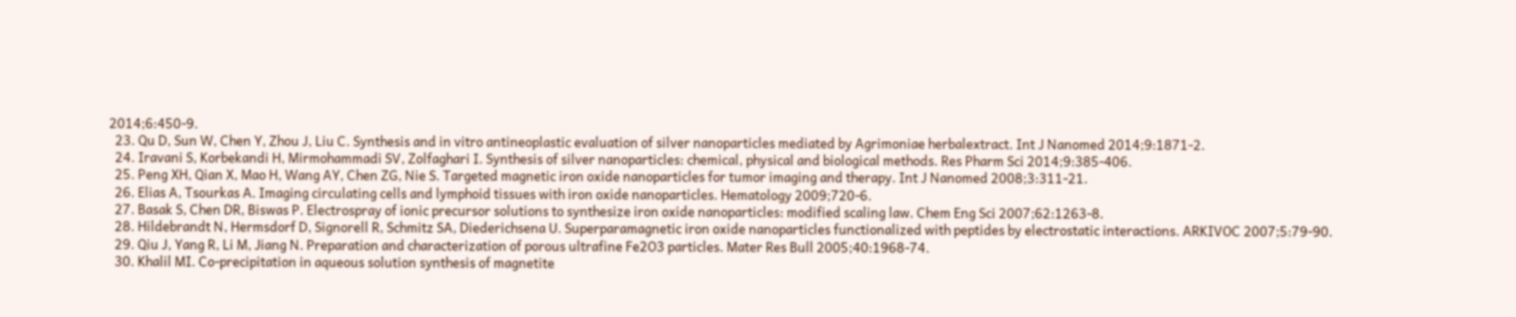2014;6:450-9.
  23. Qu D, Sun W, Chen Y, Zhou J, Liu C. Synthesis and in vitro antineoplastic evaluation of silver nanoparticles mediated by Agrimoniae herbalextract. Int J Nanomed 2014;9:1871-2.
  24. Iravani S, Korbekandi H, Mirmohammadi SV, Zolfaghari I. Synthesis of silver nanoparticles: chemical, physical and biological methods. Res Pharm Sci 2014;9:385-406.
  25. Peng XH, Qian X, Mao H, Wang AY, Chen ZG, Nie S. Targeted magnetic iron oxide nanoparticles for tumor imaging and therapy. Int J Nanomed 2008;3:311-21.
  26. Elias A, Tsourkas A. Imaging circulating cells and lymphoid tissues with iron oxide nanoparticles. Hematology 2009;720-6.
  27. Basak S, Chen DR, Biswas P. Electrospray of ionic precursor solutions to synthesize iron oxide nanoparticles: modified scaling law. Chem Eng Sci 2007;62:1263-8.
  28. Hildebrandt N, Hermsdorf D, Signorell R, Schmitz SA, Diederichsena U. Superparamagnetic iron oxide nanoparticles functionalized with peptides by electrostatic interactions. ARKIVOC 2007;5:79-90.
  29. Qiu J, Yang R, Li M, Jiang N. Preparation and characterization of porous ultrafine Fe2O3 particles. Mater Res Bull 2005;40:1968-74.
  30. Khalil MI. Co-precipitation in aqueous solution synthesis of magnetite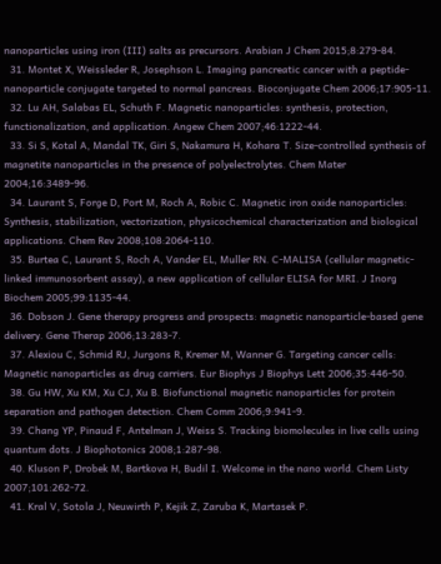nanoparticles using iron (III) salts as precursors. Arabian J Chem 2015;8:279-84.
  31. Montet X, Weissleder R, Josephson L. Imaging pancreatic cancer with a peptide-nanoparticle conjugate targeted to normal pancreas. Bioconjugate Chem 2006;17:905-11.
  32. Lu AH, Salabas EL, Schuth F. Magnetic nanoparticles: synthesis, protection, functionalization, and application. Angew Chem 2007;46:1222-44.
  33. Si S, Kotal A, Mandal TK, Giri S, Nakamura H, Kohara T. Size-controlled synthesis of magnetite nanoparticles in the presence of polyelectrolytes. Chem Mater 2004;16:3489-96.
  34. Laurant S, Forge D, Port M, Roch A, Robic C. Magnetic iron oxide nanoparticles: Synthesis, stabilization, vectorization, physicochemical characterization and biological applications. Chem Rev 2008;108:2064-110.
  35. Burtea C, Laurant S, Roch A, Vander EL, Muller RN. C-MALISA (cellular magnetic-linked immunosorbent assay), a new application of cellular ELISA for MRI. J Inorg Biochem 2005;99:1135-44.
  36. Dobson J. Gene therapy progress and prospects: magnetic nanoparticle-based gene delivery. Gene Therap 2006;13:283-7.
  37. Alexiou C, Schmid RJ, Jurgons R, Kremer M, Wanner G. Targeting cancer cells: Magnetic nanoparticles as drug carriers. Eur Biophys J Biophys Lett 2006;35:446-50.
  38. Gu HW, Xu KM, Xu CJ, Xu B. Biofunctional magnetic nanoparticles for protein separation and pathogen detection. Chem Comm 2006;9:941-9.
  39. Chang YP, Pinaud F, Antelman J, Weiss S. Tracking biomolecules in live cells using quantum dots. J Biophotonics 2008;1:287-98.
  40. Kluson P, Drobek M, Bartkova H, Budil I. Welcome in the nano world. Chem Listy 2007;101:262-72.
  41. Kral V, Sotola J, Neuwirth P, Kejik Z, Zaruba K, Martasek P.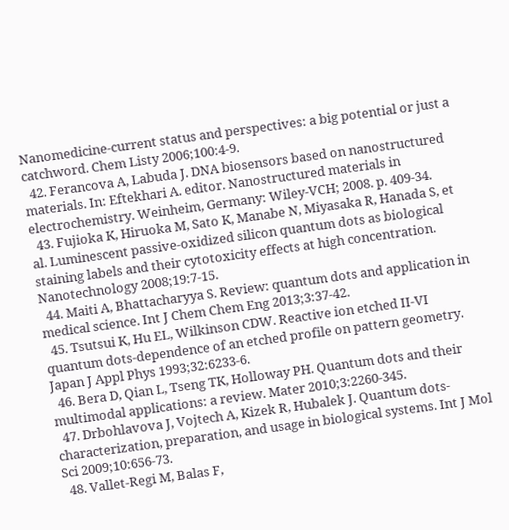Nanomedicine-current status and perspectives: a big potential or just a catchword. Chem Listy 2006;100:4-9.
  42. Ferancova A, Labuda J. DNA biosensors based on nanostructured materials. In: Eftekhari A. editor. Nanostructured materials in electrochemistry. Weinheim, Germany: Wiley-VCH; 2008. p. 409-34.
  43. Fujioka K, Hiruoka M, Sato K, Manabe N, Miyasaka R, Hanada S, et al. Luminescent passive-oxidized silicon quantum dots as biological staining labels and their cytotoxicity effects at high concentration. Nanotechnology 2008;19:7-15.
  44. Maiti A, Bhattacharyya S. Review: quantum dots and application in medical science. Int J Chem Chem Eng 2013;3:37-42.
  45. Tsutsui K, Hu EL, Wilkinson CDW. Reactive ion etched II-VI quantum dots-dependence of an etched profile on pattern geometry. Japan J Appl Phys 1993;32:6233-6.
  46. Bera D, Qian L, Tseng TK, Holloway PH. Quantum dots and their multimodal applications: a review. Mater 2010;3:2260-345.
  47. Drbohlavova J, Vojtech A, Kizek R, Hubalek J. Quantum dots-characterization, preparation, and usage in biological systems. Int J Mol Sci 2009;10:656-73.
  48. Vallet-Regi M, Balas F,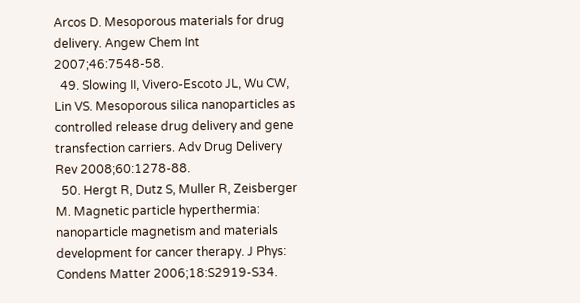Arcos D. Mesoporous materials for drug delivery. Angew Chem Int 2007;46:7548-58.
  49. Slowing II, Vivero-Escoto JL, Wu CW, Lin VS. Mesoporous silica nanoparticles as controlled release drug delivery and gene transfection carriers. Adv Drug Delivery Rev 2008;60:1278-88.
  50. Hergt R, Dutz S, Muller R, Zeisberger M. Magnetic particle hyperthermia: nanoparticle magnetism and materials development for cancer therapy. J Phys: Condens Matter 2006;18:S2919-S34.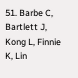51. Barbe C, Bartlett J, Kong L, Finnie K, Lin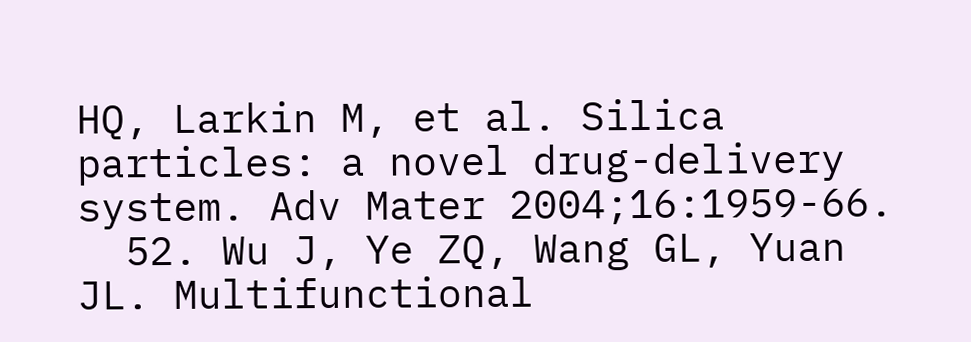HQ, Larkin M, et al. Silica particles: a novel drug-delivery system. Adv Mater 2004;16:1959-66.
  52. Wu J, Ye ZQ, Wang GL, Yuan JL. Multifunctional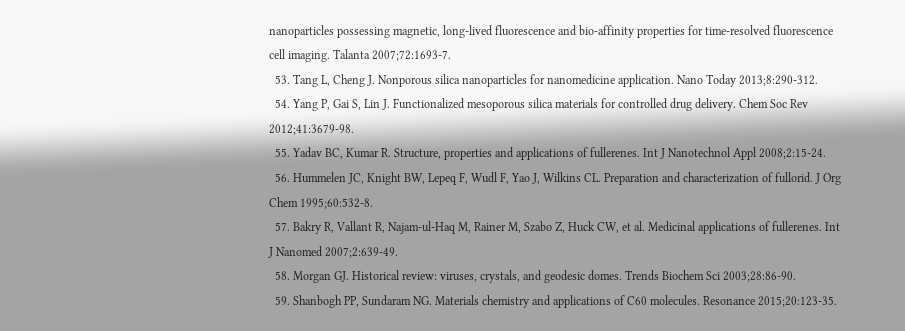nanoparticles possessing magnetic, long-lived fluorescence and bio-affinity properties for time-resolved fluorescence cell imaging. Talanta 2007;72:1693-7.
  53. Tang L, Cheng J. Nonporous silica nanoparticles for nanomedicine application. Nano Today 2013;8:290-312.
  54. Yang P, Gai S, Lin J. Functionalized mesoporous silica materials for controlled drug delivery. Chem Soc Rev 2012;41:3679-98.
  55. Yadav BC, Kumar R. Structure, properties and applications of fullerenes. Int J Nanotechnol Appl 2008;2:15-24.
  56. Hummelen JC, Knight BW, Lepeq F, Wudl F, Yao J, Wilkins CL. Preparation and characterization of fullorid. J Org Chem 1995;60:532-8.
  57. Bakry R, Vallant R, Najam-ul-Haq M, Rainer M, Szabo Z, Huck CW, et al. Medicinal applications of fullerenes. Int J Nanomed 2007;2:639-49.
  58. Morgan GJ. Historical review: viruses, crystals, and geodesic domes. Trends Biochem Sci 2003;28:86-90.
  59. Shanbogh PP, Sundaram NG. Materials chemistry and applications of C60 molecules. Resonance 2015;20:123-35.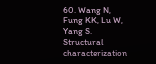60. Wang N, Fung KK, Lu W, Yang S. Structural characterization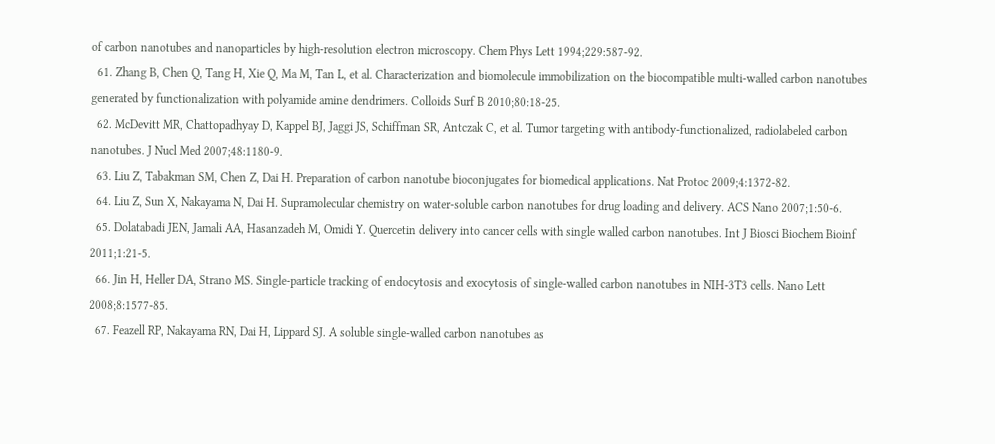of carbon nanotubes and nanoparticles by high-resolution electron microscopy. Chem Phys Lett 1994;229:587-92.
  61. Zhang B, Chen Q, Tang H, Xie Q, Ma M, Tan L, et al. Characterization and biomolecule immobilization on the biocompatible multi-walled carbon nanotubes generated by functionalization with polyamide amine dendrimers. Colloids Surf B 2010;80:18-25.
  62. McDevitt MR, Chattopadhyay D, Kappel BJ, Jaggi JS, Schiffman SR, Antczak C, et al. Tumor targeting with antibody-functionalized, radiolabeled carbon nanotubes. J Nucl Med 2007;48:1180-9.
  63. Liu Z, Tabakman SM, Chen Z, Dai H. Preparation of carbon nanotube bioconjugates for biomedical applications. Nat Protoc 2009;4:1372-82.
  64. Liu Z, Sun X, Nakayama N, Dai H. Supramolecular chemistry on water-soluble carbon nanotubes for drug loading and delivery. ACS Nano 2007;1:50-6.
  65. Dolatabadi JEN, Jamali AA, Hasanzadeh M, Omidi Y. Quercetin delivery into cancer cells with single walled carbon nanotubes. Int J Biosci Biochem Bioinf 2011;1:21-5.
  66. Jin H, Heller DA, Strano MS. Single-particle tracking of endocytosis and exocytosis of single-walled carbon nanotubes in NIH-3T3 cells. Nano Lett 2008;8:1577-85.
  67. Feazell RP, Nakayama RN, Dai H, Lippard SJ. A soluble single-walled carbon nanotubes as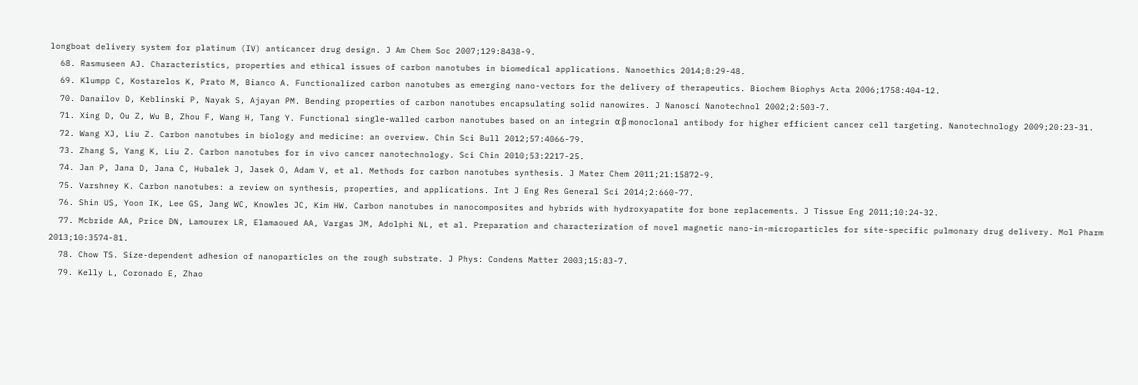longboat delivery system for platinum (IV) anticancer drug design. J Am Chem Soc 2007;129:8438-9.
  68. Rasmuseen AJ. Characteristics, properties and ethical issues of carbon nanotubes in biomedical applications. Nanoethics 2014;8:29-48.
  69. Klumpp C, Kostarelos K, Prato M, Bianco A. Functionalized carbon nanotubes as emerging nano-vectors for the delivery of therapeutics. Biochem Biophys Acta 2006;1758:404-12.
  70. Danailov D, Keblinski P, Nayak S, Ajayan PM. Bending properties of carbon nanotubes encapsulating solid nanowires. J Nanosci Nanotechnol 2002;2:503-7.
  71. Xing D, Ou Z, Wu B, Zhou F, Wang H, Tang Y. Functional single-walled carbon nanotubes based on an integrin α β monoclonal antibody for higher efficient cancer cell targeting. Nanotechnology 2009;20:23-31.
  72. Wang XJ, Liu Z. Carbon nanotubes in biology and medicine: an overview. Chin Sci Bull 2012;57:4066-79.
  73. Zhang S, Yang K, Liu Z. Carbon nanotubes for in vivo cancer nanotechnology. Sci Chin 2010;53:2217-25.
  74. Jan P, Jana D, Jana C, Hubalek J, Jasek O, Adam V, et al. Methods for carbon nanotubes synthesis. J Mater Chem 2011;21:15872-9.
  75. Varshney K. Carbon nanotubes: a review on synthesis, properties, and applications. Int J Eng Res General Sci 2014;2:660-77.
  76. Shin US, Yoon IK, Lee GS, Jang WC, Knowles JC, Kim HW. Carbon nanotubes in nanocomposites and hybrids with hydroxyapatite for bone replacements. J Tissue Eng 2011;10:24-32.
  77. Mcbride AA, Price DN, Lamourex LR, Elamaoued AA, Vargas JM, Adolphi NL, et al. Preparation and characterization of novel magnetic nano-in-microparticles for site-specific pulmonary drug delivery. Mol Pharm 2013;10:3574-81.
  78. Chow TS. Size-dependent adhesion of nanoparticles on the rough substrate. J Phys: Condens Matter 2003;15:83-7.
  79. Kelly L, Coronado E, Zhao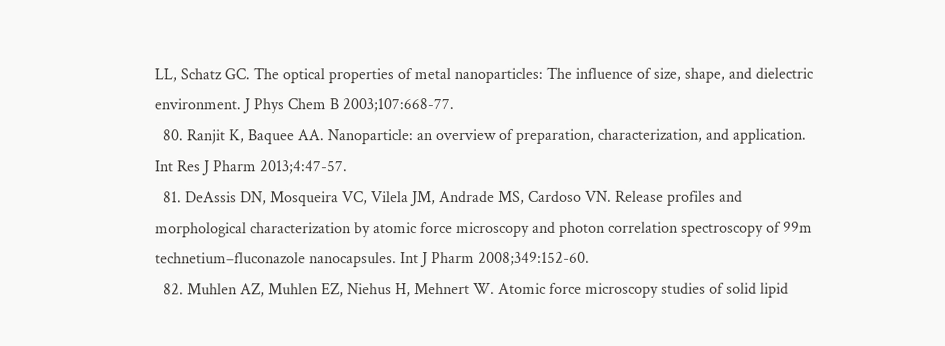LL, Schatz GC. The optical properties of metal nanoparticles: The influence of size, shape, and dielectric environment. J Phys Chem B 2003;107:668-77.
  80. Ranjit K, Baquee AA. Nanoparticle: an overview of preparation, characterization, and application. Int Res J Pharm 2013;4:47-57.
  81. DeAssis DN, Mosqueira VC, Vilela JM, Andrade MS, Cardoso VN. Release profiles and morphological characterization by atomic force microscopy and photon correlation spectroscopy of 99m technetium–fluconazole nanocapsules. Int J Pharm 2008;349:152-60.
  82. Muhlen AZ, Muhlen EZ, Niehus H, Mehnert W. Atomic force microscopy studies of solid lipid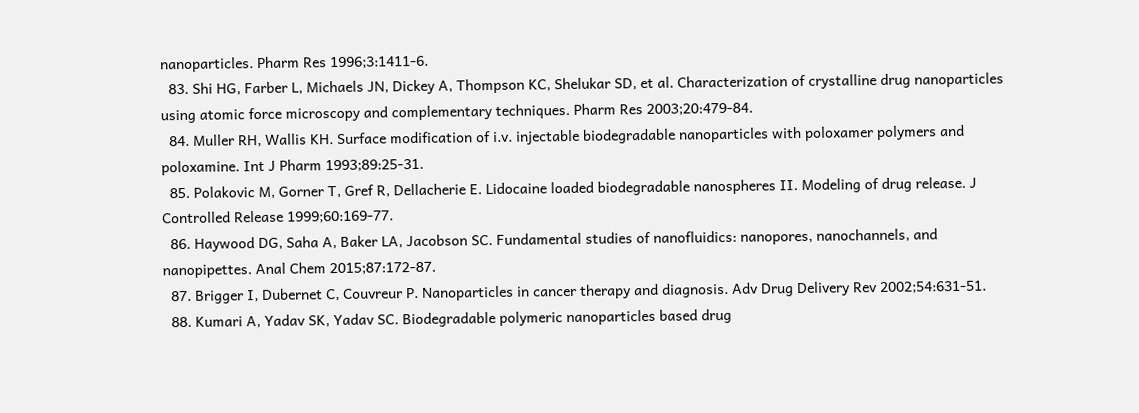nanoparticles. Pharm Res 1996;3:1411-6.
  83. Shi HG, Farber L, Michaels JN, Dickey A, Thompson KC, Shelukar SD, et al. Characterization of crystalline drug nanoparticles using atomic force microscopy and complementary techniques. Pharm Res 2003;20:479-84.
  84. Muller RH, Wallis KH. Surface modification of i.v. injectable biodegradable nanoparticles with poloxamer polymers and poloxamine. Int J Pharm 1993;89:25-31.
  85. Polakovic M, Gorner T, Gref R, Dellacherie E. Lidocaine loaded biodegradable nanospheres II. Modeling of drug release. J Controlled Release 1999;60:169-77.
  86. Haywood DG, Saha A, Baker LA, Jacobson SC. Fundamental studies of nanofluidics: nanopores, nanochannels, and nanopipettes. Anal Chem 2015;87:172-87.
  87. Brigger I, Dubernet C, Couvreur P. Nanoparticles in cancer therapy and diagnosis. Adv Drug Delivery Rev 2002;54:631-51.
  88. Kumari A, Yadav SK, Yadav SC. Biodegradable polymeric nanoparticles based drug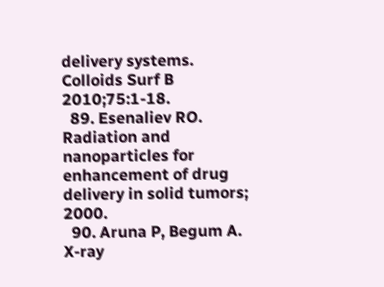delivery systems. Colloids Surf B 2010;75:1-18.
  89. Esenaliev RO. Radiation and nanoparticles for enhancement of drug delivery in solid tumors; 2000.
  90. Aruna P, Begum A. X-ray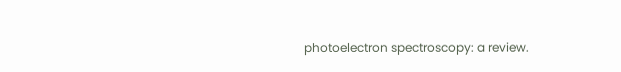photoelectron spectroscopy: a review.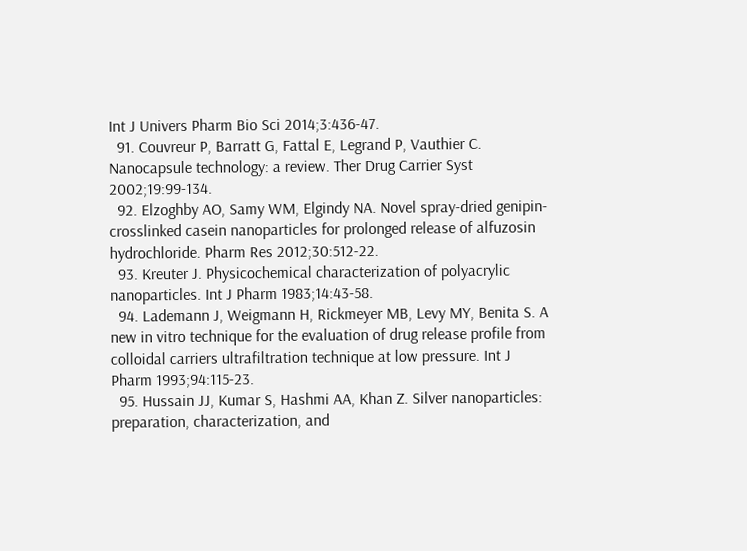Int J Univers Pharm Bio Sci 2014;3:436-47.
  91. Couvreur P, Barratt G, Fattal E, Legrand P, Vauthier C. Nanocapsule technology: a review. Ther Drug Carrier Syst 2002;19:99-134.
  92. Elzoghby AO, Samy WM, Elgindy NA. Novel spray-dried genipin-crosslinked casein nanoparticles for prolonged release of alfuzosin hydrochloride. Pharm Res 2012;30:512-22.
  93. Kreuter J. Physicochemical characterization of polyacrylic nanoparticles. Int J Pharm 1983;14:43-58.
  94. Lademann J, Weigmann H, Rickmeyer MB, Levy MY, Benita S. A new in vitro technique for the evaluation of drug release profile from colloidal carriers ultrafiltration technique at low pressure. Int J Pharm 1993;94:115-23.
  95. Hussain JJ, Kumar S, Hashmi AA, Khan Z. Silver nanoparticles: preparation, characterization, and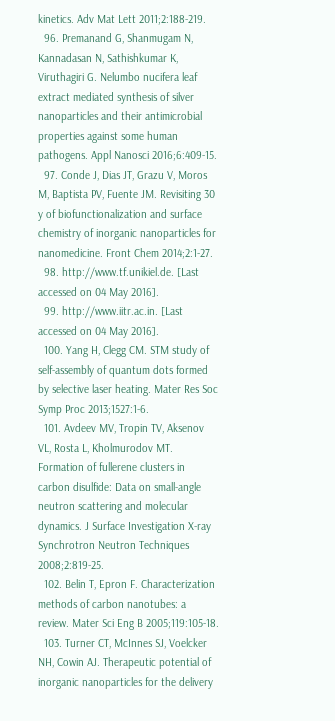kinetics. Adv Mat Lett 2011;2:188-219.
  96. Premanand G, Shanmugam N, Kannadasan N, Sathishkumar K, Viruthagiri G. Nelumbo nucifera leaf extract mediated synthesis of silver nanoparticles and their antimicrobial properties against some human pathogens. Appl Nanosci 2016;6:409-15.
  97. Conde J, Dias JT, Grazu V, Moros M, Baptista PV, Fuente JM. Revisiting 30 y of biofunctionalization and surface chemistry of inorganic nanoparticles for nanomedicine. Front Chem 2014;2:1-27.
  98. http://www.tf.unikiel.de. [Last accessed on 04 May 2016].
  99. http://www.iitr.ac.in. [Last accessed on 04 May 2016].
  100. Yang H, Clegg CM. STM study of self-assembly of quantum dots formed by selective laser heating. Mater Res Soc Symp Proc 2013;1527:1-6.
  101. Avdeev MV, Tropin TV, Aksenov VL, Rosta L, Kholmurodov MT. Formation of fullerene clusters in carbon disulfide: Data on small-angle neutron scattering and molecular dynamics. J Surface Investigation X-ray Synchrotron Neutron Techniques 2008;2:819-25.
  102. Belin T, Epron F. Characterization methods of carbon nanotubes: a review. Mater Sci Eng B 2005;119:105-18.
  103. Turner CT, McInnes SJ, Voelcker NH, Cowin AJ. Therapeutic potential of inorganic nanoparticles for the delivery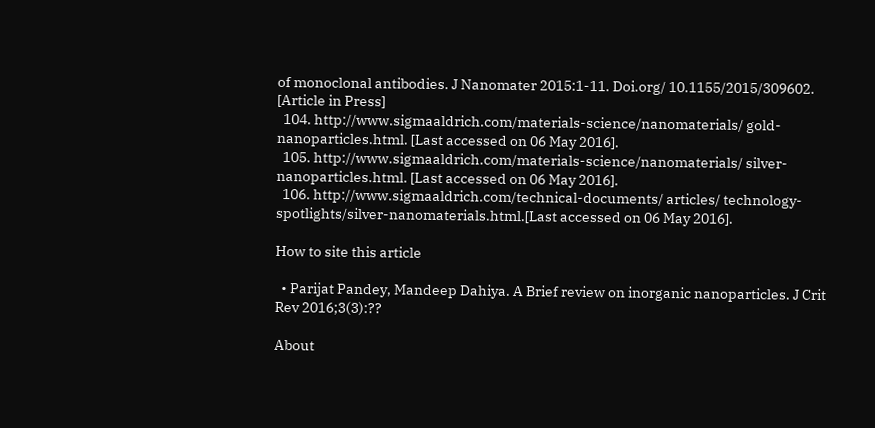of monoclonal antibodies. J Nanomater 2015:1-11. Doi.org/ 10.1155/2015/309602. [Article in Press]
  104. http://www.sigmaaldrich.com/materials-science/nanomaterials/ gold-nanoparticles.html. [Last accessed on 06 May 2016].
  105. http://www.sigmaaldrich.com/materials-science/nanomaterials/ silver-nanoparticles.html. [Last accessed on 06 May 2016].
  106. http://www.sigmaaldrich.com/technical-documents/ articles/ technology-spotlights/silver-nanomaterials.html.[Last accessed on 06 May 2016].

How to site this article

  • Parijat Pandey, Mandeep Dahiya. A Brief review on inorganic nanoparticles. J Crit Rev 2016;3(3):??

About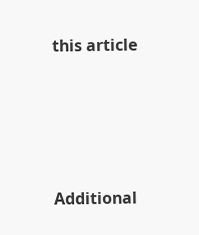this article





Additional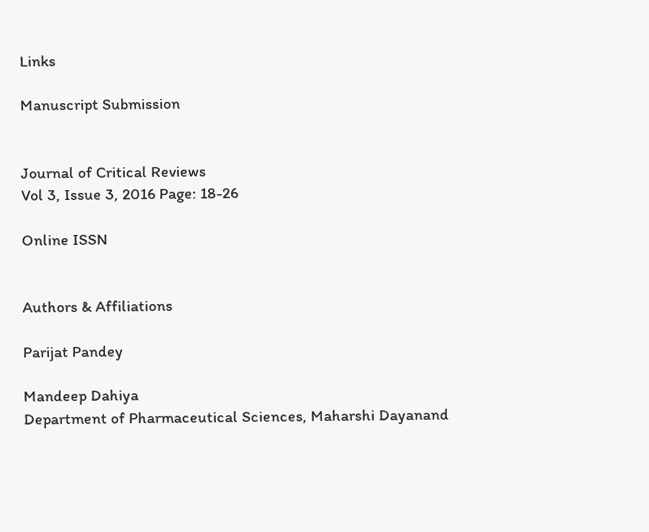Links

Manuscript Submission


Journal of Critical Reviews
Vol 3, Issue 3, 2016 Page: 18-26

Online ISSN


Authors & Affiliations

Parijat Pandey

Mandeep Dahiya
Department of Pharmaceutical Sciences, Maharshi Dayanand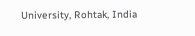University, Rohtak, India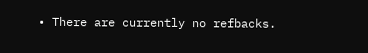• There are currently no refbacks.